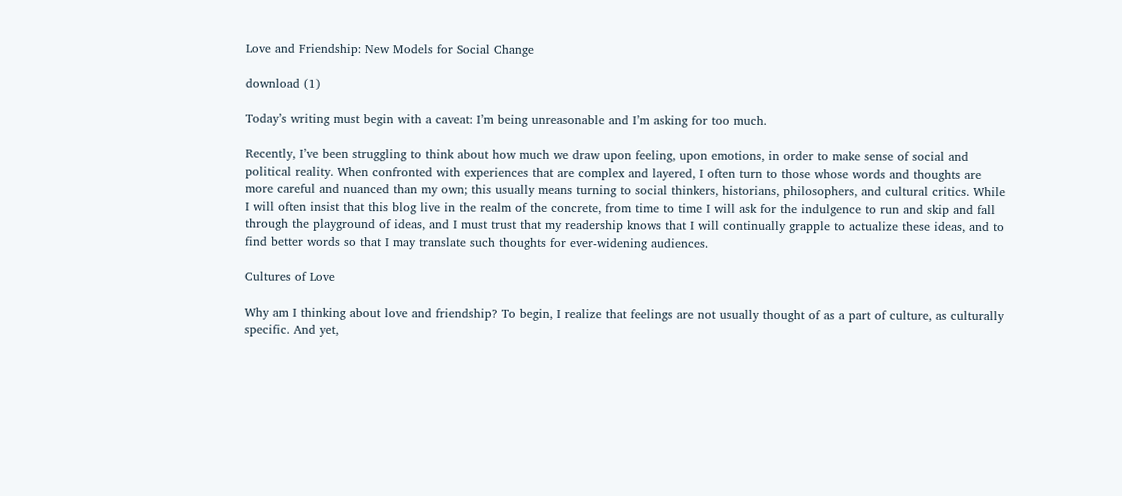Love and Friendship: New Models for Social Change

download (1)

Today’s writing must begin with a caveat: I’m being unreasonable and I’m asking for too much.

Recently, I’ve been struggling to think about how much we draw upon feeling, upon emotions, in order to make sense of social and political reality. When confronted with experiences that are complex and layered, I often turn to those whose words and thoughts are more careful and nuanced than my own; this usually means turning to social thinkers, historians, philosophers, and cultural critics. While I will often insist that this blog live in the realm of the concrete, from time to time I will ask for the indulgence to run and skip and fall through the playground of ideas, and I must trust that my readership knows that I will continually grapple to actualize these ideas, and to find better words so that I may translate such thoughts for ever-widening audiences.

Cultures of Love

Why am I thinking about love and friendship? To begin, I realize that feelings are not usually thought of as a part of culture, as culturally specific. And yet,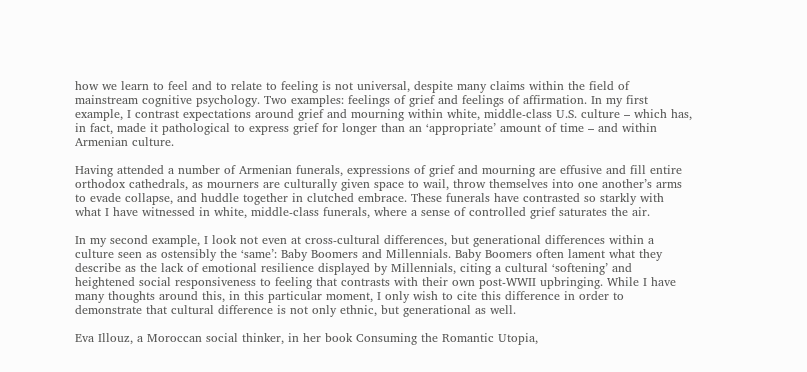how we learn to feel and to relate to feeling is not universal, despite many claims within the field of mainstream cognitive psychology. Two examples: feelings of grief and feelings of affirmation. In my first example, I contrast expectations around grief and mourning within white, middle-class U.S. culture – which has, in fact, made it pathological to express grief for longer than an ‘appropriate’ amount of time – and within Armenian culture.

Having attended a number of Armenian funerals, expressions of grief and mourning are effusive and fill entire orthodox cathedrals, as mourners are culturally given space to wail, throw themselves into one another’s arms to evade collapse, and huddle together in clutched embrace. These funerals have contrasted so starkly with what I have witnessed in white, middle-class funerals, where a sense of controlled grief saturates the air.

In my second example, I look not even at cross-cultural differences, but generational differences within a culture seen as ostensibly the ‘same’: Baby Boomers and Millennials. Baby Boomers often lament what they describe as the lack of emotional resilience displayed by Millennials, citing a cultural ‘softening’ and heightened social responsiveness to feeling that contrasts with their own post-WWII upbringing. While I have many thoughts around this, in this particular moment, I only wish to cite this difference in order to demonstrate that cultural difference is not only ethnic, but generational as well.

Eva Illouz, a Moroccan social thinker, in her book Consuming the Romantic Utopia,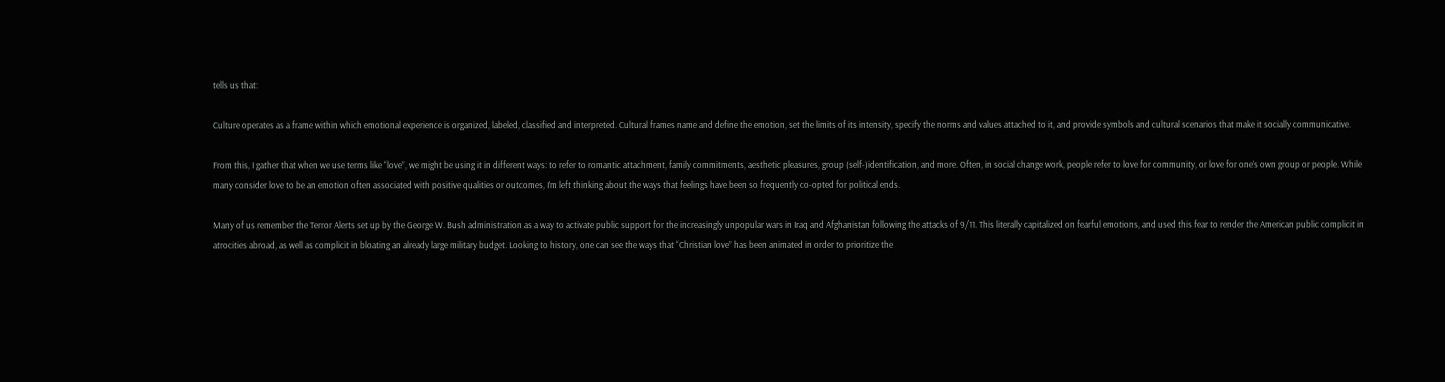tells us that:

Culture operates as a frame within which emotional experience is organized, labeled, classified and interpreted. Cultural frames name and define the emotion, set the limits of its intensity, specify the norms and values attached to it, and provide symbols and cultural scenarios that make it socially communicative.

From this, I gather that when we use terms like “love”, we might be using it in different ways: to refer to romantic attachment, family commitments, aesthetic pleasures, group (self-)identification, and more. Often, in social change work, people refer to love for community, or love for one’s own group or people. While many consider love to be an emotion often associated with positive qualities or outcomes, I’m left thinking about the ways that feelings have been so frequently co-opted for political ends.

Many of us remember the Terror Alerts set up by the George W. Bush administration as a way to activate public support for the increasingly unpopular wars in Iraq and Afghanistan following the attacks of 9/11. This literally capitalized on fearful emotions, and used this fear to render the American public complicit in atrocities abroad, as well as complicit in bloating an already large military budget. Looking to history, one can see the ways that “Christian love” has been animated in order to prioritize the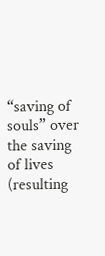“saving of souls” over the saving of lives (resulting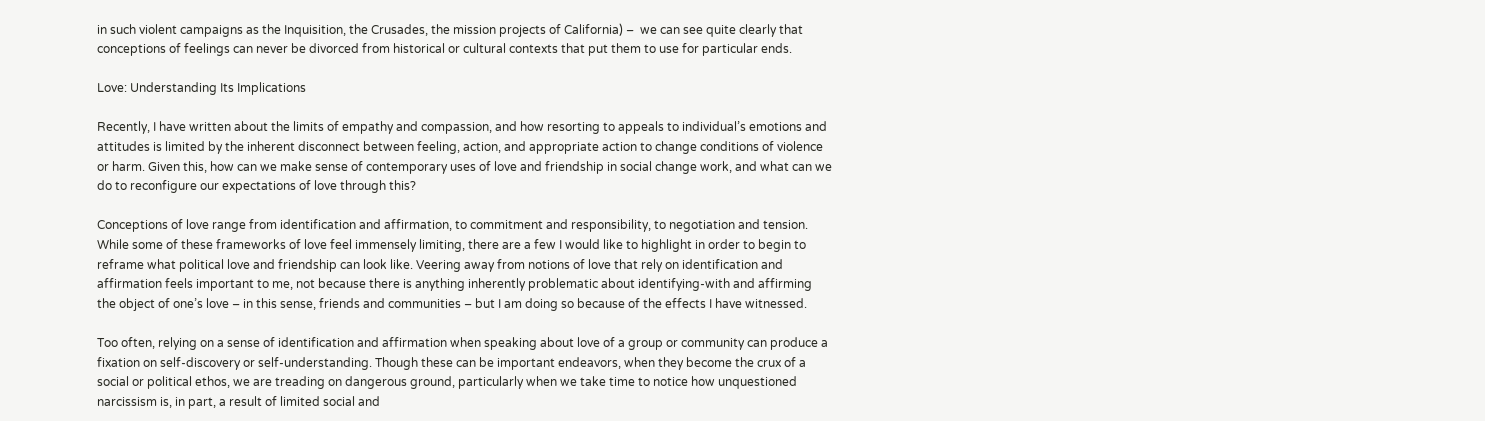in such violent campaigns as the Inquisition, the Crusades, the mission projects of California) –  we can see quite clearly that conceptions of feelings can never be divorced from historical or cultural contexts that put them to use for particular ends.

Love: Understanding Its Implications

Recently, I have written about the limits of empathy and compassion, and how resorting to appeals to individual’s emotions and attitudes is limited by the inherent disconnect between feeling, action, and appropriate action to change conditions of violence or harm. Given this, how can we make sense of contemporary uses of love and friendship in social change work, and what can we do to reconfigure our expectations of love through this?

Conceptions of love range from identification and affirmation, to commitment and responsibility, to negotiation and tension. While some of these frameworks of love feel immensely limiting, there are a few I would like to highlight in order to begin to reframe what political love and friendship can look like. Veering away from notions of love that rely on identification and affirmation feels important to me, not because there is anything inherently problematic about identifying-with and affirming the object of one’s love – in this sense, friends and communities – but I am doing so because of the effects I have witnessed.

Too often, relying on a sense of identification and affirmation when speaking about love of a group or community can produce a fixation on self-discovery or self-understanding. Though these can be important endeavors, when they become the crux of a social or political ethos, we are treading on dangerous ground, particularly when we take time to notice how unquestioned narcissism is, in part, a result of limited social and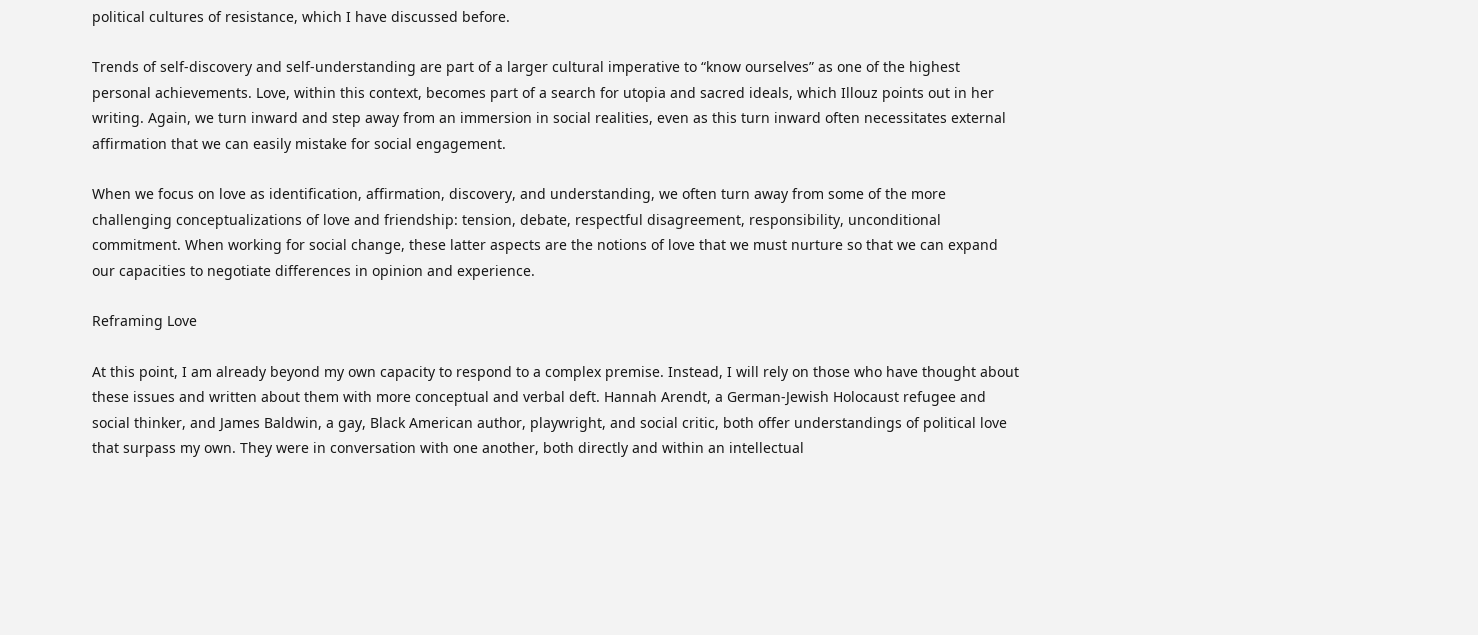political cultures of resistance, which I have discussed before.

Trends of self-discovery and self-understanding are part of a larger cultural imperative to “know ourselves” as one of the highest personal achievements. Love, within this context, becomes part of a search for utopia and sacred ideals, which Illouz points out in her writing. Again, we turn inward and step away from an immersion in social realities, even as this turn inward often necessitates external affirmation that we can easily mistake for social engagement.

When we focus on love as identification, affirmation, discovery, and understanding, we often turn away from some of the more challenging conceptualizations of love and friendship: tension, debate, respectful disagreement, responsibility, unconditional commitment. When working for social change, these latter aspects are the notions of love that we must nurture so that we can expand our capacities to negotiate differences in opinion and experience.

Reframing Love

At this point, I am already beyond my own capacity to respond to a complex premise. Instead, I will rely on those who have thought about these issues and written about them with more conceptual and verbal deft. Hannah Arendt, a German-Jewish Holocaust refugee and social thinker, and James Baldwin, a gay, Black American author, playwright, and social critic, both offer understandings of political love that surpass my own. They were in conversation with one another, both directly and within an intellectual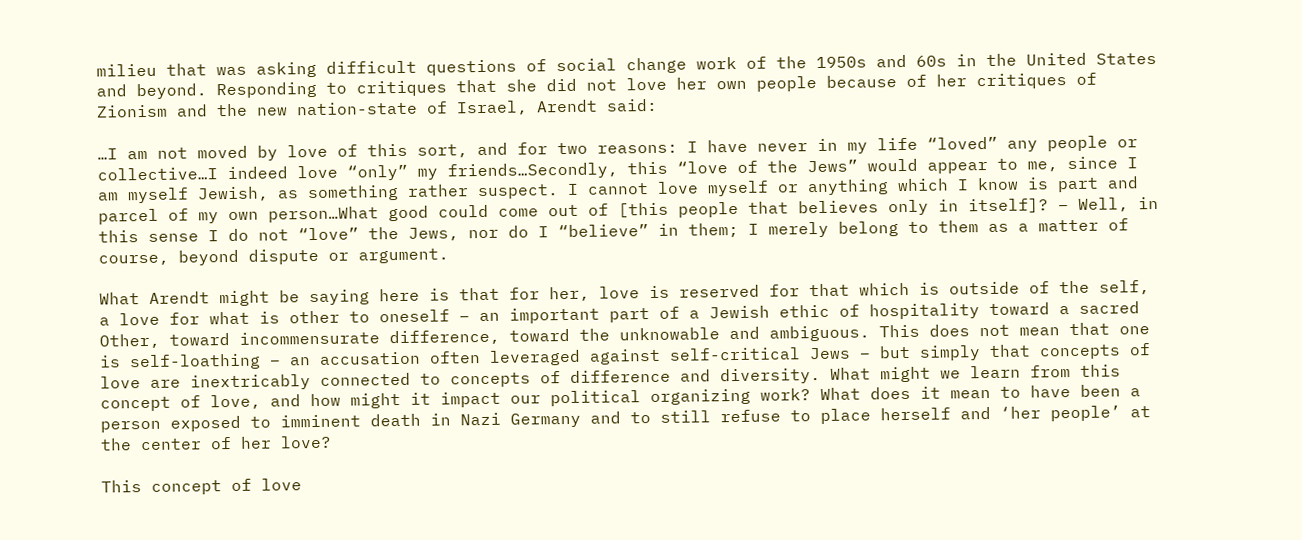milieu that was asking difficult questions of social change work of the 1950s and 60s in the United States and beyond. Responding to critiques that she did not love her own people because of her critiques of Zionism and the new nation-state of Israel, Arendt said:

…I am not moved by love of this sort, and for two reasons: I have never in my life “loved” any people or collective…I indeed love “only” my friends…Secondly, this “love of the Jews” would appear to me, since I am myself Jewish, as something rather suspect. I cannot love myself or anything which I know is part and parcel of my own person…What good could come out of [this people that believes only in itself]? – Well, in this sense I do not “love” the Jews, nor do I “believe” in them; I merely belong to them as a matter of course, beyond dispute or argument.

What Arendt might be saying here is that for her, love is reserved for that which is outside of the self, a love for what is other to oneself – an important part of a Jewish ethic of hospitality toward a sacred Other, toward incommensurate difference, toward the unknowable and ambiguous. This does not mean that one is self-loathing – an accusation often leveraged against self-critical Jews – but simply that concepts of love are inextricably connected to concepts of difference and diversity. What might we learn from this concept of love, and how might it impact our political organizing work? What does it mean to have been a person exposed to imminent death in Nazi Germany and to still refuse to place herself and ‘her people’ at the center of her love?

This concept of love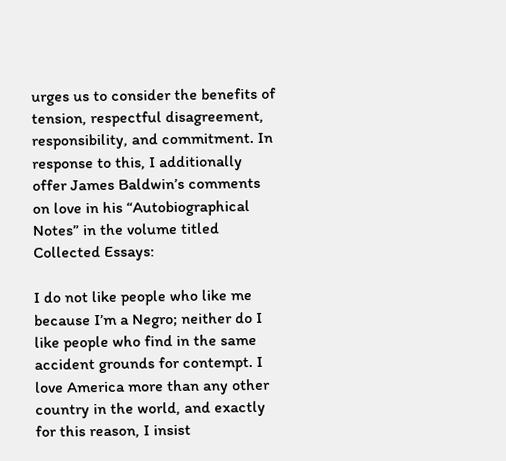urges us to consider the benefits of tension, respectful disagreement, responsibility, and commitment. In response to this, I additionally offer James Baldwin’s comments on love in his “Autobiographical Notes” in the volume titled Collected Essays:

I do not like people who like me because I’m a Negro; neither do I like people who find in the same accident grounds for contempt. I love America more than any other country in the world, and exactly for this reason, I insist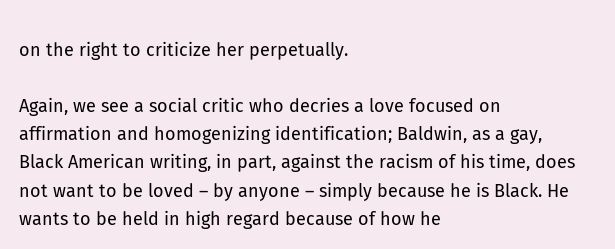on the right to criticize her perpetually.

Again, we see a social critic who decries a love focused on affirmation and homogenizing identification; Baldwin, as a gay, Black American writing, in part, against the racism of his time, does not want to be loved – by anyone – simply because he is Black. He wants to be held in high regard because of how he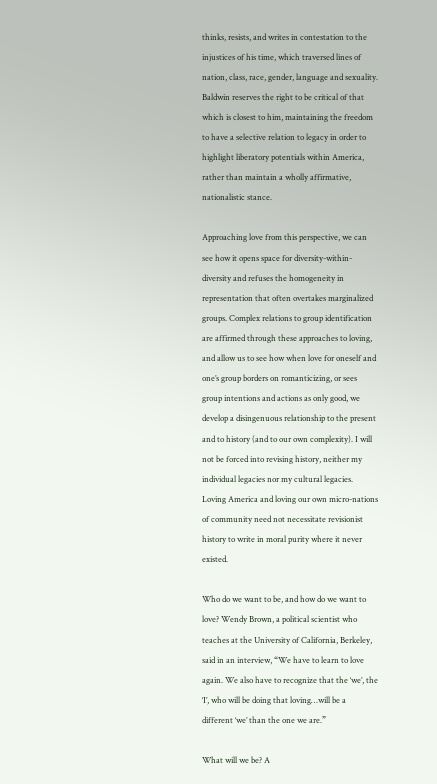thinks, resists, and writes in contestation to the injustices of his time, which traversed lines of nation, class, race, gender, language and sexuality. Baldwin reserves the right to be critical of that which is closest to him, maintaining the freedom to have a selective relation to legacy in order to highlight liberatory potentials within America, rather than maintain a wholly affirmative, nationalistic stance.

Approaching love from this perspective, we can see how it opens space for diversity-within-diversity and refuses the homogeneity in representation that often overtakes marginalized groups. Complex relations to group identification are affirmed through these approaches to loving, and allow us to see how when love for oneself and one’s group borders on romanticizing, or sees group intentions and actions as only good, we develop a disingenuous relationship to the present and to history (and to our own complexity). I will not be forced into revising history, neither my individual legacies nor my cultural legacies. Loving America and loving our own micro-nations of community need not necessitate revisionist history to write in moral purity where it never existed.

Who do we want to be, and how do we want to love? Wendy Brown, a political scientist who teaches at the University of California, Berkeley, said in an interview, “We have to learn to love again. We also have to recognize that the ‘we’, the ‘I’, who will be doing that loving…will be a different ‘we’ than the one we are.”

What will we be? A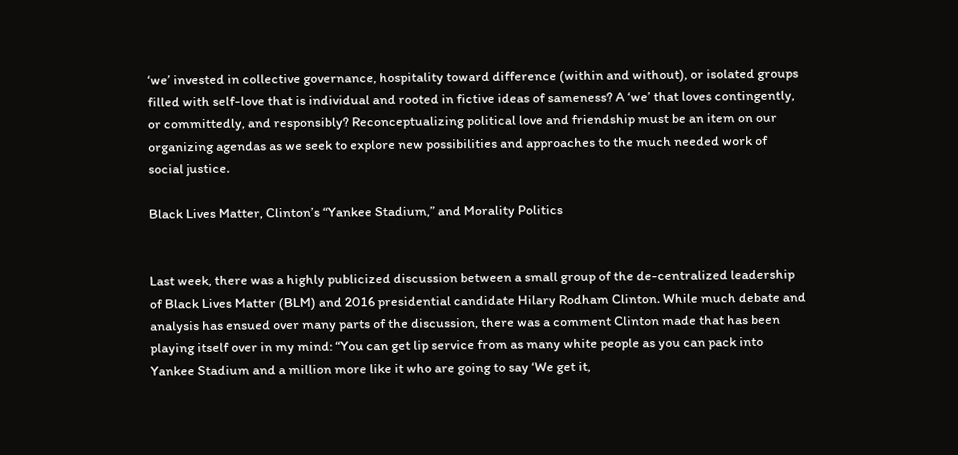‘we’ invested in collective governance, hospitality toward difference (within and without), or isolated groups filled with self-love that is individual and rooted in fictive ideas of sameness? A ‘we’ that loves contingently, or committedly, and responsibly? Reconceptualizing political love and friendship must be an item on our organizing agendas as we seek to explore new possibilities and approaches to the much needed work of social justice.

Black Lives Matter, Clinton’s “Yankee Stadium,” and Morality Politics


Last week, there was a highly publicized discussion between a small group of the de-centralized leadership of Black Lives Matter (BLM) and 2016 presidential candidate Hilary Rodham Clinton. While much debate and analysis has ensued over many parts of the discussion, there was a comment Clinton made that has been playing itself over in my mind: “You can get lip service from as many white people as you can pack into Yankee Stadium and a million more like it who are going to say ‘We get it,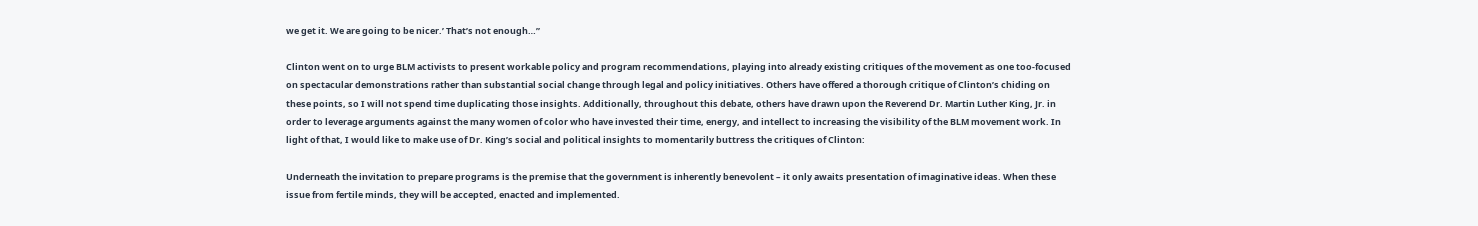we get it. We are going to be nicer.’ That’s not enough…”

Clinton went on to urge BLM activists to present workable policy and program recommendations, playing into already existing critiques of the movement as one too-focused on spectacular demonstrations rather than substantial social change through legal and policy initiatives. Others have offered a thorough critique of Clinton’s chiding on these points, so I will not spend time duplicating those insights. Additionally, throughout this debate, others have drawn upon the Reverend Dr. Martin Luther King, Jr. in order to leverage arguments against the many women of color who have invested their time, energy, and intellect to increasing the visibility of the BLM movement work. In light of that, I would like to make use of Dr. King’s social and political insights to momentarily buttress the critiques of Clinton:

Underneath the invitation to prepare programs is the premise that the government is inherently benevolent – it only awaits presentation of imaginative ideas. When these issue from fertile minds, they will be accepted, enacted and implemented.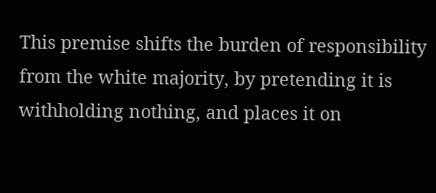This premise shifts the burden of responsibility from the white majority, by pretending it is withholding nothing, and places it on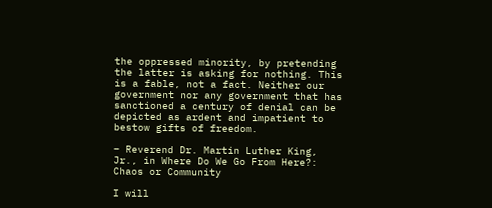the oppressed minority, by pretending the latter is asking for nothing. This is a fable, not a fact. Neither our government nor any government that has sanctioned a century of denial can be depicted as ardent and impatient to bestow gifts of freedom.

– Reverend Dr. Martin Luther King, Jr., in Where Do We Go From Here?: Chaos or Community

I will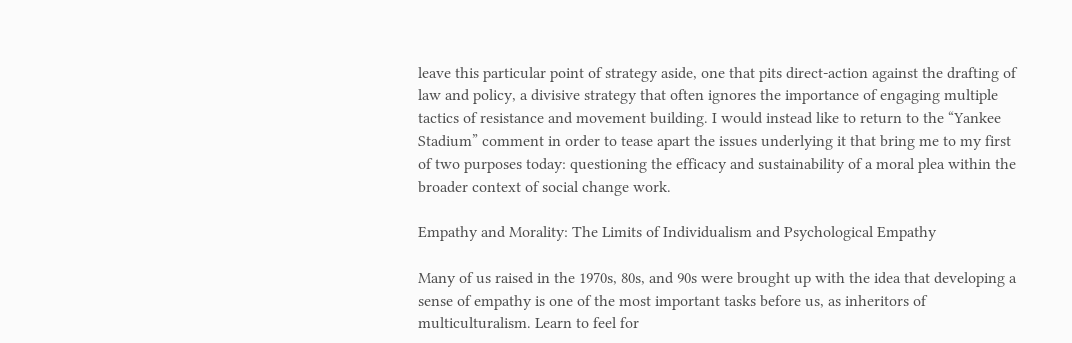leave this particular point of strategy aside, one that pits direct-action against the drafting of law and policy, a divisive strategy that often ignores the importance of engaging multiple tactics of resistance and movement building. I would instead like to return to the “Yankee Stadium” comment in order to tease apart the issues underlying it that bring me to my first of two purposes today: questioning the efficacy and sustainability of a moral plea within the broader context of social change work.

Empathy and Morality: The Limits of Individualism and Psychological Empathy

Many of us raised in the 1970s, 80s, and 90s were brought up with the idea that developing a sense of empathy is one of the most important tasks before us, as inheritors of multiculturalism. Learn to feel for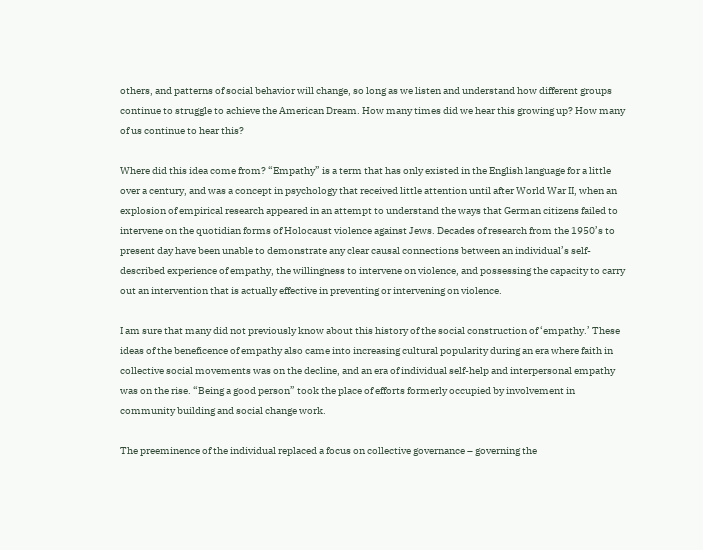others, and patterns of social behavior will change, so long as we listen and understand how different groups continue to struggle to achieve the American Dream. How many times did we hear this growing up? How many of us continue to hear this?

Where did this idea come from? “Empathy” is a term that has only existed in the English language for a little over a century, and was a concept in psychology that received little attention until after World War II, when an explosion of empirical research appeared in an attempt to understand the ways that German citizens failed to intervene on the quotidian forms of Holocaust violence against Jews. Decades of research from the 1950’s to present day have been unable to demonstrate any clear causal connections between an individual’s self-described experience of empathy, the willingness to intervene on violence, and possessing the capacity to carry out an intervention that is actually effective in preventing or intervening on violence.

I am sure that many did not previously know about this history of the social construction of ‘empathy.’ These ideas of the beneficence of empathy also came into increasing cultural popularity during an era where faith in collective social movements was on the decline, and an era of individual self-help and interpersonal empathy was on the rise. “Being a good person” took the place of efforts formerly occupied by involvement in community building and social change work.

The preeminence of the individual replaced a focus on collective governance – governing the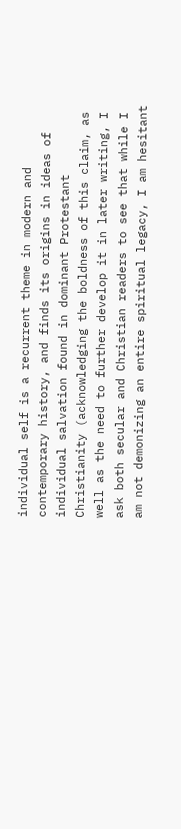individual self is a recurrent theme in modern and contemporary history, and finds its origins in ideas of individual salvation found in dominant Protestant Christianity (acknowledging the boldness of this claim, as well as the need to further develop it in later writing, I ask both secular and Christian readers to see that while I am not demonizing an entire spiritual legacy, I am hesitant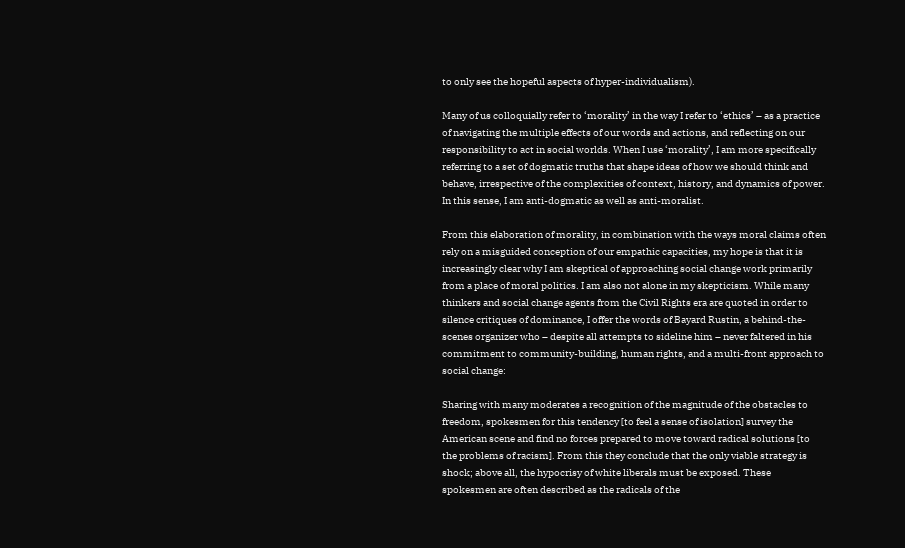to only see the hopeful aspects of hyper-individualism).

Many of us colloquially refer to ‘morality’ in the way I refer to ‘ethics’ – as a practice of navigating the multiple effects of our words and actions, and reflecting on our responsibility to act in social worlds. When I use ‘morality’, I am more specifically referring to a set of dogmatic truths that shape ideas of how we should think and behave, irrespective of the complexities of context, history, and dynamics of power. In this sense, I am anti-dogmatic as well as anti-moralist.

From this elaboration of morality, in combination with the ways moral claims often rely on a misguided conception of our empathic capacities, my hope is that it is increasingly clear why I am skeptical of approaching social change work primarily from a place of moral politics. I am also not alone in my skepticism. While many thinkers and social change agents from the Civil Rights era are quoted in order to silence critiques of dominance, I offer the words of Bayard Rustin, a behind-the-scenes organizer who – despite all attempts to sideline him – never faltered in his commitment to community-building, human rights, and a multi-front approach to social change:

Sharing with many moderates a recognition of the magnitude of the obstacles to freedom, spokesmen for this tendency [to feel a sense of isolation] survey the American scene and find no forces prepared to move toward radical solutions [to the problems of racism]. From this they conclude that the only viable strategy is shock; above all, the hypocrisy of white liberals must be exposed. These spokesmen are often described as the radicals of the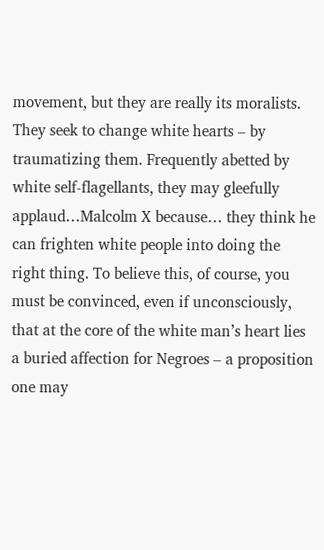movement, but they are really its moralists. They seek to change white hearts – by traumatizing them. Frequently abetted by white self-flagellants, they may gleefully applaud…Malcolm X because… they think he can frighten white people into doing the right thing. To believe this, of course, you must be convinced, even if unconsciously, that at the core of the white man’s heart lies a buried affection for Negroes – a proposition one may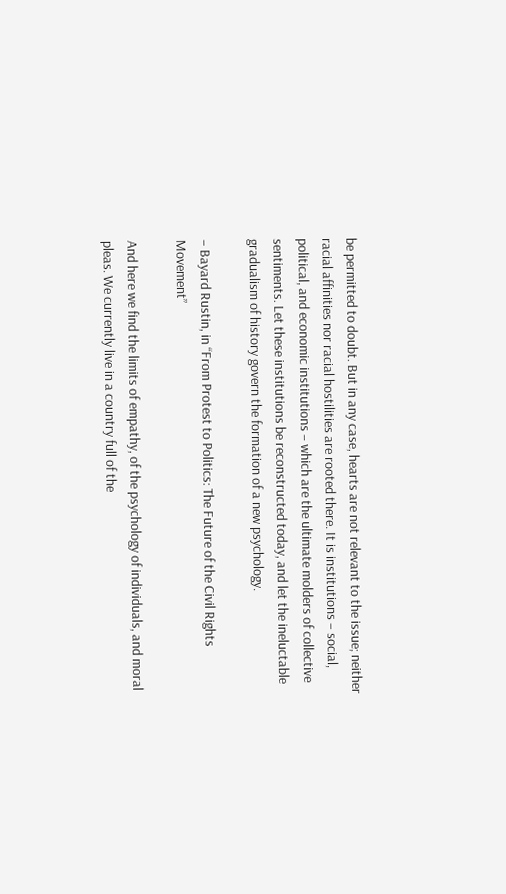be permitted to doubt. But in any case, hearts are not relevant to the issue; neither racial affinities nor racial hostilities are rooted there. It is institutions – social, political, and economic institutions – which are the ultimate molders of collective sentiments. Let these institutions be reconstructed today, and let the ineluctable gradualism of history govern the formation of a new psychology.

– Bayard Rustin, in “From Protest to Politics: The Future of the Civil Rights Movement”

And here we find the limits of empathy, of the psychology of individuals, and moral pleas. We currently live in a country full of the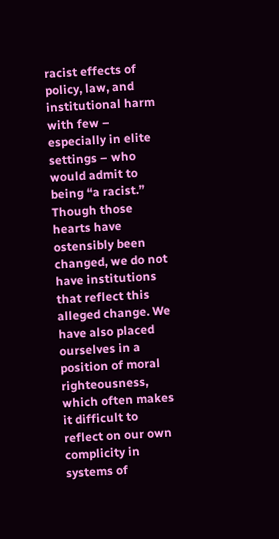racist effects of policy, law, and institutional harm with few – especially in elite settings – who would admit to being “a racist.” Though those hearts have ostensibly been changed, we do not have institutions that reflect this alleged change. We have also placed ourselves in a position of moral righteousness, which often makes it difficult to reflect on our own complicity in systems of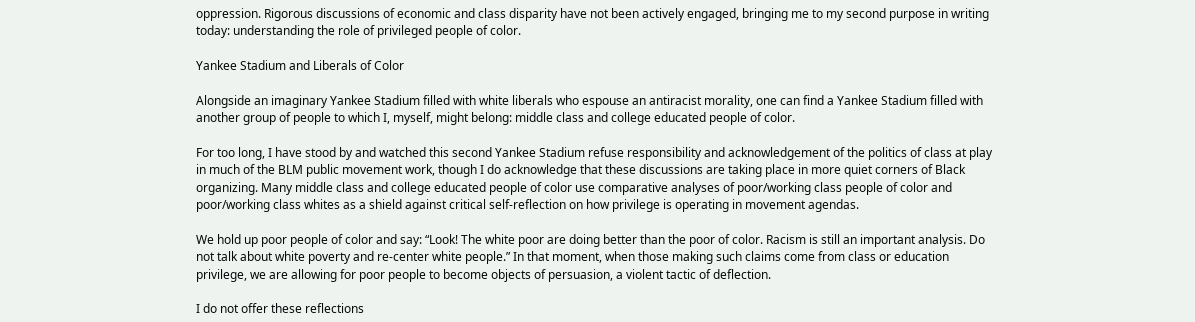oppression. Rigorous discussions of economic and class disparity have not been actively engaged, bringing me to my second purpose in writing today: understanding the role of privileged people of color.

Yankee Stadium and Liberals of Color

Alongside an imaginary Yankee Stadium filled with white liberals who espouse an antiracist morality, one can find a Yankee Stadium filled with another group of people to which I, myself, might belong: middle class and college educated people of color.

For too long, I have stood by and watched this second Yankee Stadium refuse responsibility and acknowledgement of the politics of class at play in much of the BLM public movement work, though I do acknowledge that these discussions are taking place in more quiet corners of Black organizing. Many middle class and college educated people of color use comparative analyses of poor/working class people of color and poor/working class whites as a shield against critical self-reflection on how privilege is operating in movement agendas.

We hold up poor people of color and say: “Look! The white poor are doing better than the poor of color. Racism is still an important analysis. Do not talk about white poverty and re-center white people.” In that moment, when those making such claims come from class or education privilege, we are allowing for poor people to become objects of persuasion, a violent tactic of deflection.

I do not offer these reflections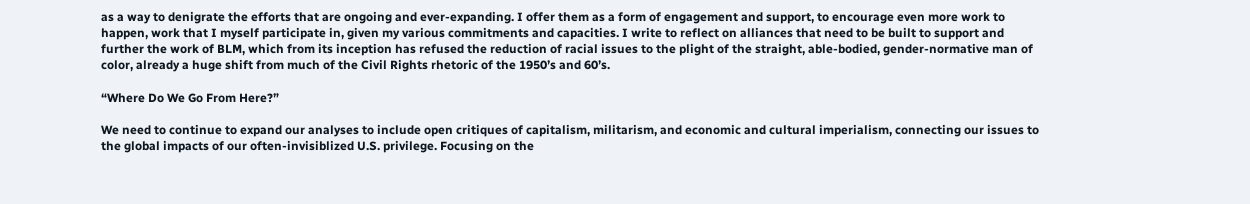as a way to denigrate the efforts that are ongoing and ever-expanding. I offer them as a form of engagement and support, to encourage even more work to happen, work that I myself participate in, given my various commitments and capacities. I write to reflect on alliances that need to be built to support and further the work of BLM, which from its inception has refused the reduction of racial issues to the plight of the straight, able-bodied, gender-normative man of color, already a huge shift from much of the Civil Rights rhetoric of the 1950’s and 60’s.

“Where Do We Go From Here?”

We need to continue to expand our analyses to include open critiques of capitalism, militarism, and economic and cultural imperialism, connecting our issues to the global impacts of our often-invisiblized U.S. privilege. Focusing on the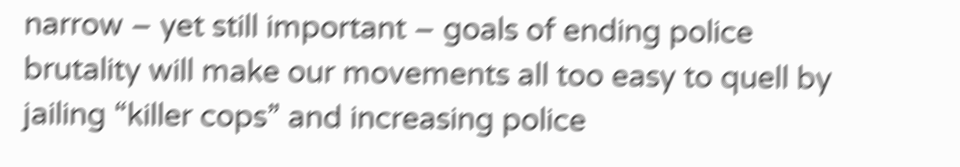narrow – yet still important – goals of ending police brutality will make our movements all too easy to quell by jailing “killer cops” and increasing police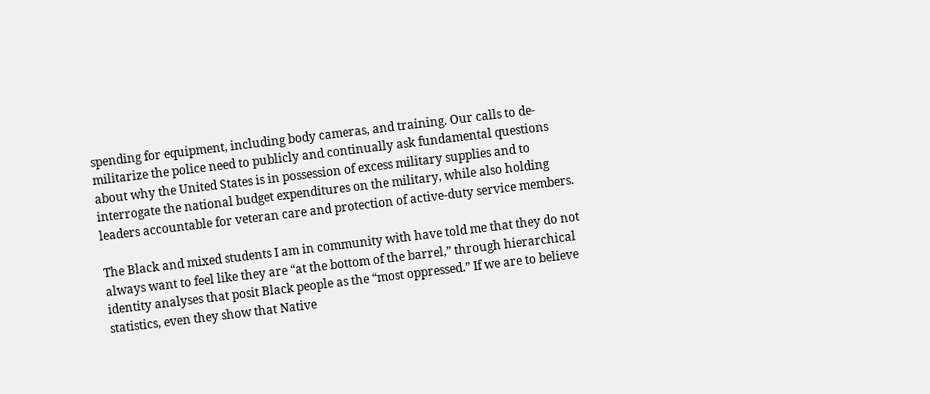spending for equipment, including body cameras, and training. Our calls to de-militarize the police need to publicly and continually ask fundamental questions about why the United States is in possession of excess military supplies and to interrogate the national budget expenditures on the military, while also holding leaders accountable for veteran care and protection of active-duty service members.

The Black and mixed students I am in community with have told me that they do not always want to feel like they are “at the bottom of the barrel,” through hierarchical identity analyses that posit Black people as the “most oppressed.” If we are to believe statistics, even they show that Native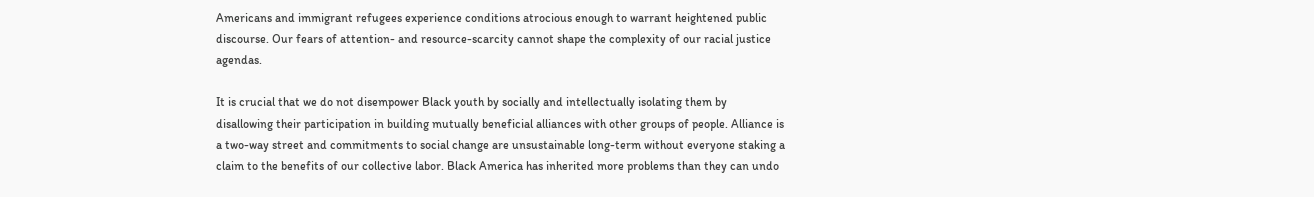Americans and immigrant refugees experience conditions atrocious enough to warrant heightened public discourse. Our fears of attention- and resource-scarcity cannot shape the complexity of our racial justice agendas.

It is crucial that we do not disempower Black youth by socially and intellectually isolating them by disallowing their participation in building mutually beneficial alliances with other groups of people. Alliance is a two-way street and commitments to social change are unsustainable long-term without everyone staking a claim to the benefits of our collective labor. Black America has inherited more problems than they can undo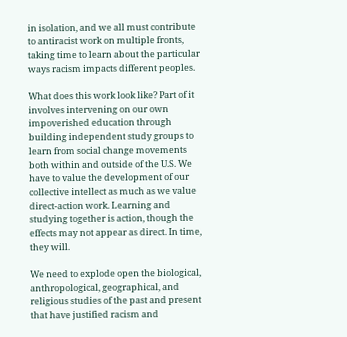in isolation, and we all must contribute to antiracist work on multiple fronts, taking time to learn about the particular ways racism impacts different peoples.

What does this work look like? Part of it involves intervening on our own impoverished education through building independent study groups to learn from social change movements both within and outside of the U.S. We have to value the development of our collective intellect as much as we value direct-action work. Learning and studying together is action, though the effects may not appear as direct. In time, they will.

We need to explode open the biological, anthropological, geographical, and religious studies of the past and present that have justified racism and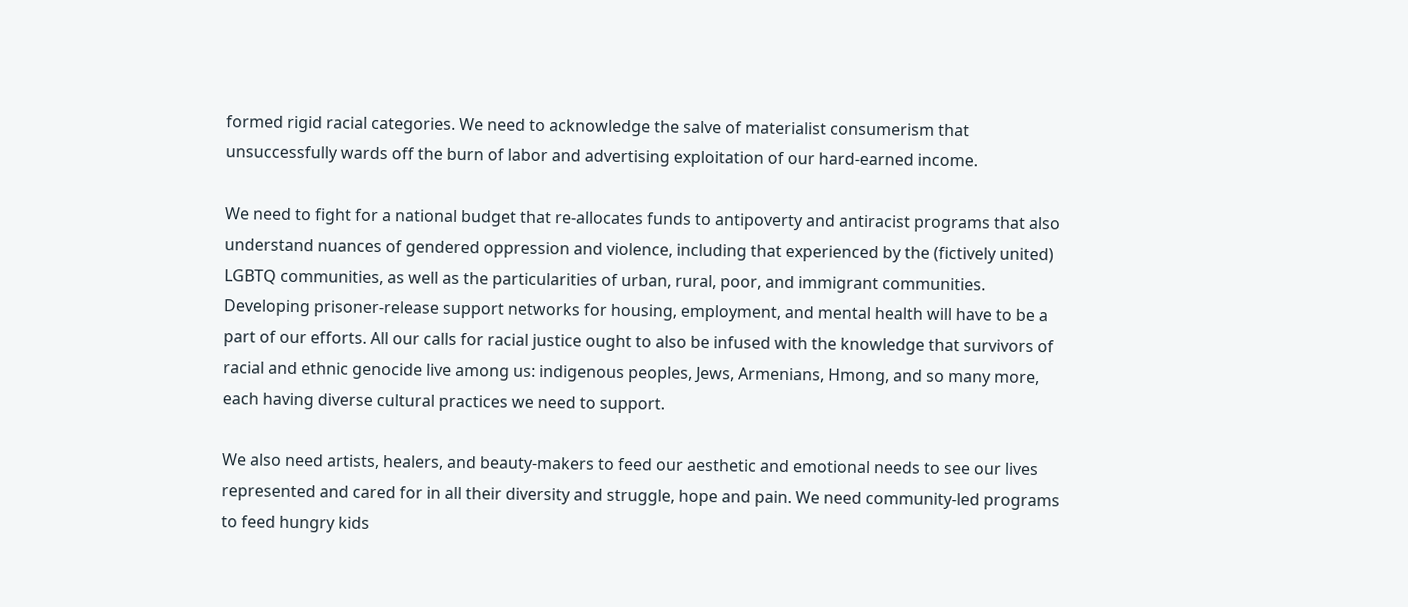formed rigid racial categories. We need to acknowledge the salve of materialist consumerism that unsuccessfully wards off the burn of labor and advertising exploitation of our hard-earned income.

We need to fight for a national budget that re-allocates funds to antipoverty and antiracist programs that also understand nuances of gendered oppression and violence, including that experienced by the (fictively united) LGBTQ communities, as well as the particularities of urban, rural, poor, and immigrant communities. Developing prisoner-release support networks for housing, employment, and mental health will have to be a part of our efforts. All our calls for racial justice ought to also be infused with the knowledge that survivors of racial and ethnic genocide live among us: indigenous peoples, Jews, Armenians, Hmong, and so many more, each having diverse cultural practices we need to support.

We also need artists, healers, and beauty-makers to feed our aesthetic and emotional needs to see our lives represented and cared for in all their diversity and struggle, hope and pain. We need community-led programs to feed hungry kids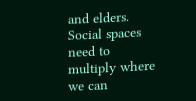and elders. Social spaces need to multiply where we can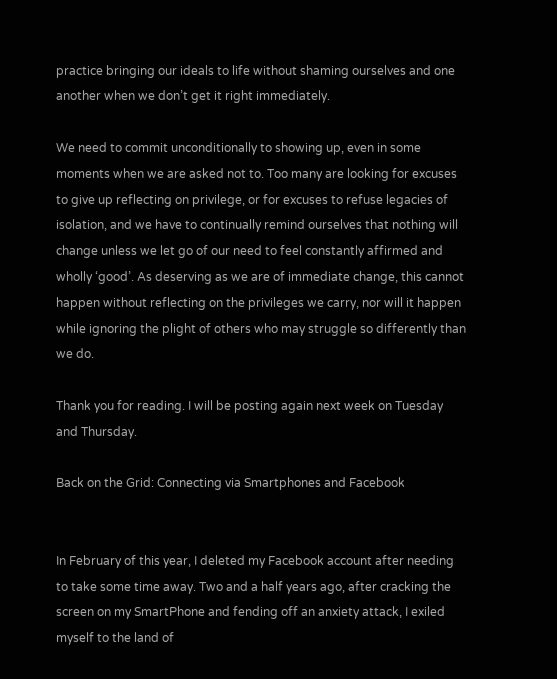practice bringing our ideals to life without shaming ourselves and one another when we don’t get it right immediately.

We need to commit unconditionally to showing up, even in some moments when we are asked not to. Too many are looking for excuses to give up reflecting on privilege, or for excuses to refuse legacies of isolation, and we have to continually remind ourselves that nothing will change unless we let go of our need to feel constantly affirmed and wholly ‘good’. As deserving as we are of immediate change, this cannot happen without reflecting on the privileges we carry, nor will it happen while ignoring the plight of others who may struggle so differently than we do.

Thank you for reading. I will be posting again next week on Tuesday and Thursday.

Back on the Grid: Connecting via Smartphones and Facebook


In February of this year, I deleted my Facebook account after needing to take some time away. Two and a half years ago, after cracking the screen on my SmartPhone and fending off an anxiety attack, I exiled myself to the land of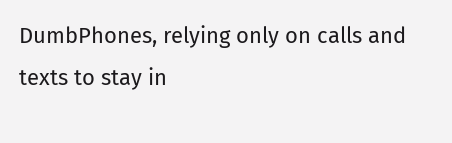DumbPhones, relying only on calls and texts to stay in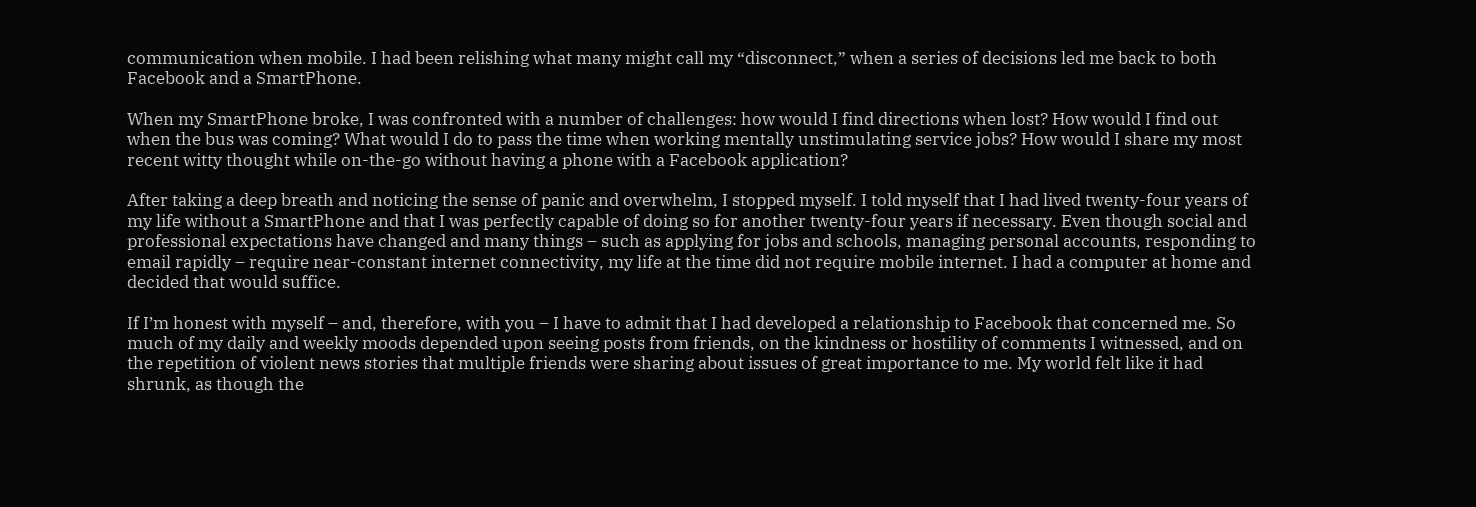communication when mobile. I had been relishing what many might call my “disconnect,” when a series of decisions led me back to both Facebook and a SmartPhone.

When my SmartPhone broke, I was confronted with a number of challenges: how would I find directions when lost? How would I find out when the bus was coming? What would I do to pass the time when working mentally unstimulating service jobs? How would I share my most recent witty thought while on-the-go without having a phone with a Facebook application?

After taking a deep breath and noticing the sense of panic and overwhelm, I stopped myself. I told myself that I had lived twenty-four years of my life without a SmartPhone and that I was perfectly capable of doing so for another twenty-four years if necessary. Even though social and professional expectations have changed and many things – such as applying for jobs and schools, managing personal accounts, responding to email rapidly – require near-constant internet connectivity, my life at the time did not require mobile internet. I had a computer at home and decided that would suffice.

If I’m honest with myself – and, therefore, with you – I have to admit that I had developed a relationship to Facebook that concerned me. So much of my daily and weekly moods depended upon seeing posts from friends, on the kindness or hostility of comments I witnessed, and on the repetition of violent news stories that multiple friends were sharing about issues of great importance to me. My world felt like it had shrunk, as though the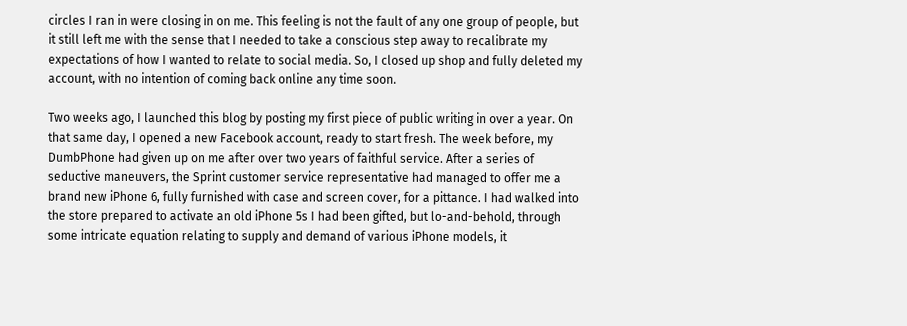circles I ran in were closing in on me. This feeling is not the fault of any one group of people, but it still left me with the sense that I needed to take a conscious step away to recalibrate my expectations of how I wanted to relate to social media. So, I closed up shop and fully deleted my account, with no intention of coming back online any time soon.

Two weeks ago, I launched this blog by posting my first piece of public writing in over a year. On that same day, I opened a new Facebook account, ready to start fresh. The week before, my DumbPhone had given up on me after over two years of faithful service. After a series of seductive maneuvers, the Sprint customer service representative had managed to offer me a brand new iPhone 6, fully furnished with case and screen cover, for a pittance. I had walked into the store prepared to activate an old iPhone 5s I had been gifted, but lo-and-behold, through some intricate equation relating to supply and demand of various iPhone models, it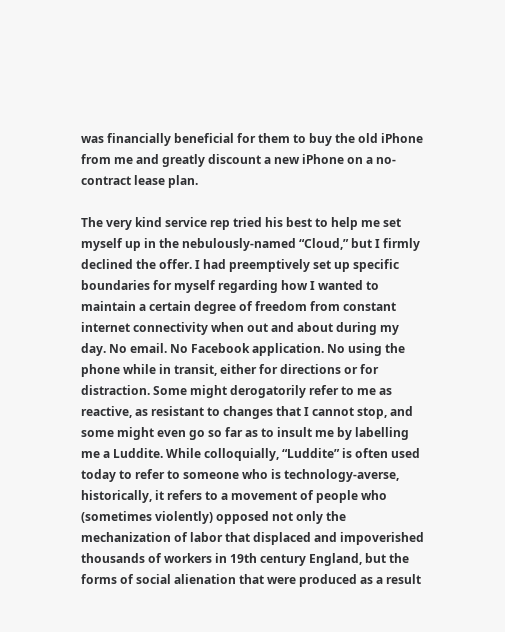was financially beneficial for them to buy the old iPhone from me and greatly discount a new iPhone on a no-contract lease plan.

The very kind service rep tried his best to help me set myself up in the nebulously-named “Cloud,” but I firmly declined the offer. I had preemptively set up specific boundaries for myself regarding how I wanted to maintain a certain degree of freedom from constant internet connectivity when out and about during my day. No email. No Facebook application. No using the phone while in transit, either for directions or for distraction. Some might derogatorily refer to me as reactive, as resistant to changes that I cannot stop, and some might even go so far as to insult me by labelling me a Luddite. While colloquially, “Luddite” is often used today to refer to someone who is technology-averse, historically, it refers to a movement of people who (sometimes violently) opposed not only the mechanization of labor that displaced and impoverished thousands of workers in 19th century England, but the forms of social alienation that were produced as a result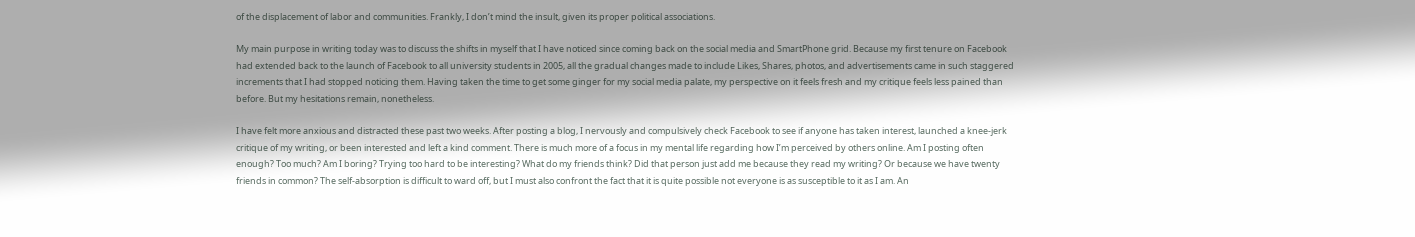of the displacement of labor and communities. Frankly, I don’t mind the insult, given its proper political associations.

My main purpose in writing today was to discuss the shifts in myself that I have noticed since coming back on the social media and SmartPhone grid. Because my first tenure on Facebook had extended back to the launch of Facebook to all university students in 2005, all the gradual changes made to include Likes, Shares, photos, and advertisements came in such staggered increments that I had stopped noticing them. Having taken the time to get some ginger for my social media palate, my perspective on it feels fresh and my critique feels less pained than before. But my hesitations remain, nonetheless.

I have felt more anxious and distracted these past two weeks. After posting a blog, I nervously and compulsively check Facebook to see if anyone has taken interest, launched a knee-jerk critique of my writing, or been interested and left a kind comment. There is much more of a focus in my mental life regarding how I’m perceived by others online. Am I posting often enough? Too much? Am I boring? Trying too hard to be interesting? What do my friends think? Did that person just add me because they read my writing? Or because we have twenty friends in common? The self-absorption is difficult to ward off, but I must also confront the fact that it is quite possible not everyone is as susceptible to it as I am. An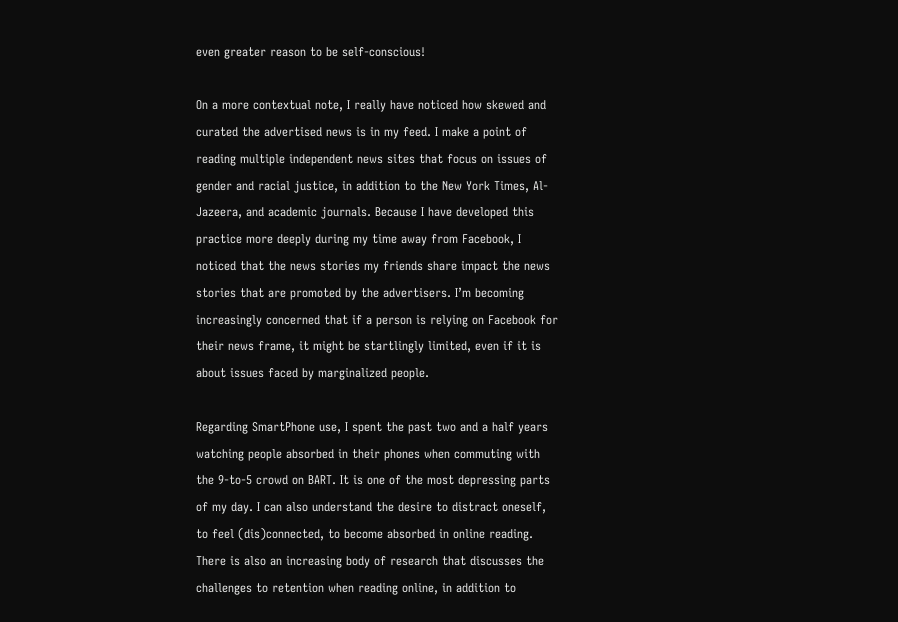even greater reason to be self-conscious!

On a more contextual note, I really have noticed how skewed and curated the advertised news is in my feed. I make a point of reading multiple independent news sites that focus on issues of gender and racial justice, in addition to the New York Times, Al-Jazeera, and academic journals. Because I have developed this practice more deeply during my time away from Facebook, I noticed that the news stories my friends share impact the news stories that are promoted by the advertisers. I’m becoming increasingly concerned that if a person is relying on Facebook for their news frame, it might be startlingly limited, even if it is about issues faced by marginalized people.

Regarding SmartPhone use, I spent the past two and a half years watching people absorbed in their phones when commuting with the 9-to-5 crowd on BART. It is one of the most depressing parts of my day. I can also understand the desire to distract oneself, to feel (dis)connected, to become absorbed in online reading. There is also an increasing body of research that discusses the challenges to retention when reading online, in addition to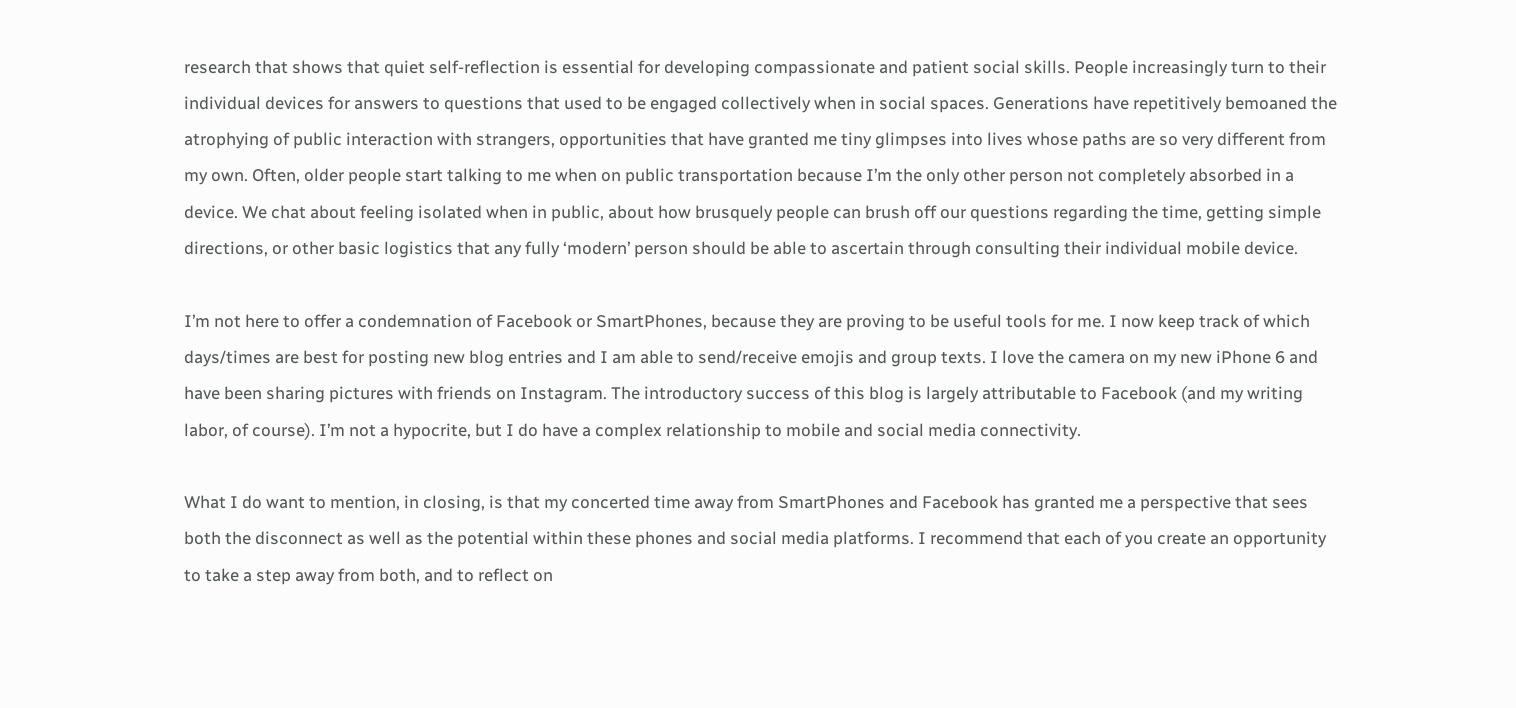research that shows that quiet self-reflection is essential for developing compassionate and patient social skills. People increasingly turn to their individual devices for answers to questions that used to be engaged collectively when in social spaces. Generations have repetitively bemoaned the atrophying of public interaction with strangers, opportunities that have granted me tiny glimpses into lives whose paths are so very different from my own. Often, older people start talking to me when on public transportation because I’m the only other person not completely absorbed in a device. We chat about feeling isolated when in public, about how brusquely people can brush off our questions regarding the time, getting simple directions, or other basic logistics that any fully ‘modern’ person should be able to ascertain through consulting their individual mobile device.

I’m not here to offer a condemnation of Facebook or SmartPhones, because they are proving to be useful tools for me. I now keep track of which days/times are best for posting new blog entries and I am able to send/receive emojis and group texts. I love the camera on my new iPhone 6 and have been sharing pictures with friends on Instagram. The introductory success of this blog is largely attributable to Facebook (and my writing labor, of course). I’m not a hypocrite, but I do have a complex relationship to mobile and social media connectivity.

What I do want to mention, in closing, is that my concerted time away from SmartPhones and Facebook has granted me a perspective that sees both the disconnect as well as the potential within these phones and social media platforms. I recommend that each of you create an opportunity to take a step away from both, and to reflect on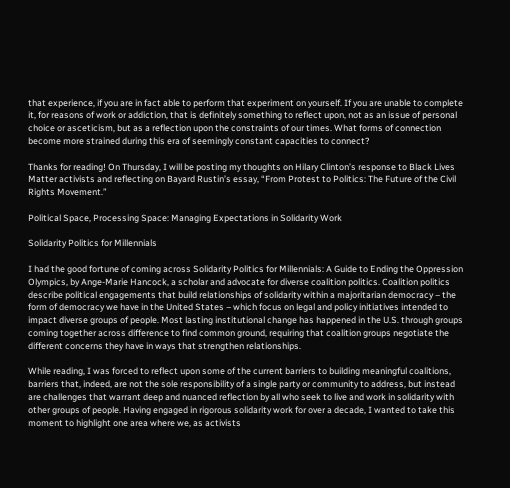that experience, if you are in fact able to perform that experiment on yourself. If you are unable to complete it, for reasons of work or addiction, that is definitely something to reflect upon, not as an issue of personal choice or asceticism, but as a reflection upon the constraints of our times. What forms of connection become more strained during this era of seemingly constant capacities to connect?

Thanks for reading! On Thursday, I will be posting my thoughts on Hilary Clinton’s response to Black Lives Matter activists and reflecting on Bayard Rustin’s essay, “From Protest to Politics: The Future of the Civil Rights Movement.”

Political Space, Processing Space: Managing Expectations in Solidarity Work

Solidarity Politics for Millennials

I had the good fortune of coming across Solidarity Politics for Millennials: A Guide to Ending the Oppression Olympics, by Ange-Marie Hancock, a scholar and advocate for diverse coalition politics. Coalition politics describe political engagements that build relationships of solidarity within a majoritarian democracy – the form of democracy we have in the United States – which focus on legal and policy initiatives intended to impact diverse groups of people. Most lasting institutional change has happened in the U.S. through groups coming together across difference to find common ground, requiring that coalition groups negotiate the different concerns they have in ways that strengthen relationships.

While reading, I was forced to reflect upon some of the current barriers to building meaningful coalitions, barriers that, indeed, are not the sole responsibility of a single party or community to address, but instead are challenges that warrant deep and nuanced reflection by all who seek to live and work in solidarity with other groups of people. Having engaged in rigorous solidarity work for over a decade, I wanted to take this moment to highlight one area where we, as activists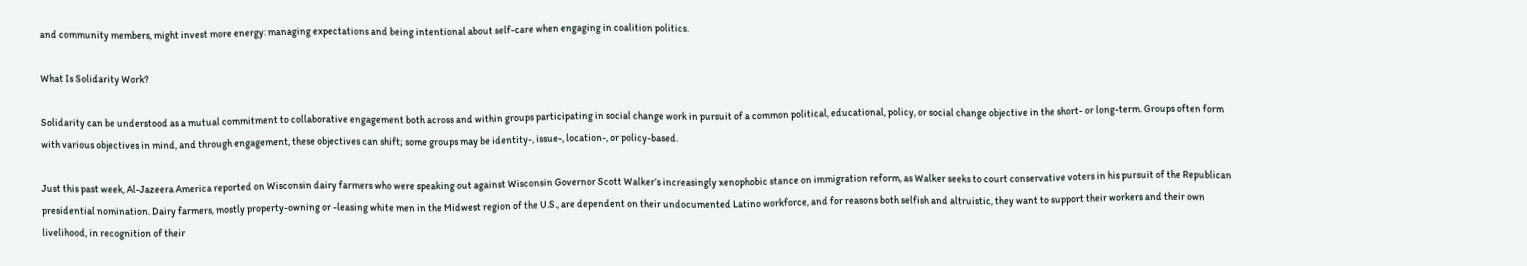and community members, might invest more energy: managing expectations and being intentional about self-care when engaging in coalition politics.

What Is Solidarity Work?

Solidarity can be understood as a mutual commitment to collaborative engagement both across and within groups participating in social change work in pursuit of a common political, educational, policy, or social change objective in the short- or long-term. Groups often form with various objectives in mind, and through engagement, these objectives can shift; some groups may be identity-, issue-, location-, or policy-based.

Just this past week, Al-Jazeera America reported on Wisconsin dairy farmers who were speaking out against Wisconsin Governor Scott Walker’s increasingly xenophobic stance on immigration reform, as Walker seeks to court conservative voters in his pursuit of the Republican presidential nomination. Dairy farmers, mostly property-owning or -leasing white men in the Midwest region of the U.S., are dependent on their undocumented Latino workforce, and for reasons both selfish and altruistic, they want to support their workers and their own livelihood, in recognition of their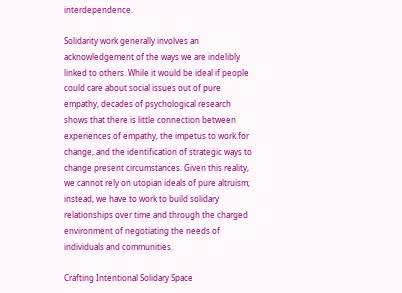interdependence.

Solidarity work generally involves an acknowledgement of the ways we are indelibly linked to others. While it would be ideal if people could care about social issues out of pure empathy, decades of psychological research shows that there is little connection between experiences of empathy, the impetus to work for change, and the identification of strategic ways to change present circumstances. Given this reality, we cannot rely on utopian ideals of pure altruism; instead, we have to work to build solidary relationships over time and through the charged environment of negotiating the needs of individuals and communities.

Crafting Intentional Solidary Space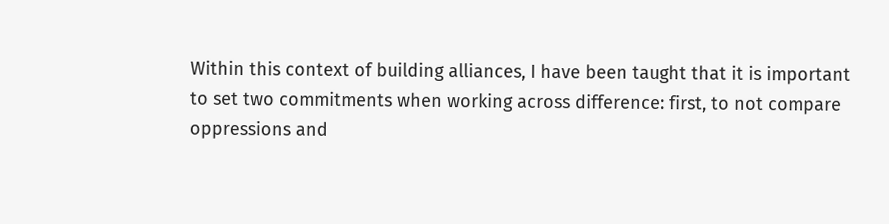Within this context of building alliances, I have been taught that it is important to set two commitments when working across difference: first, to not compare oppressions and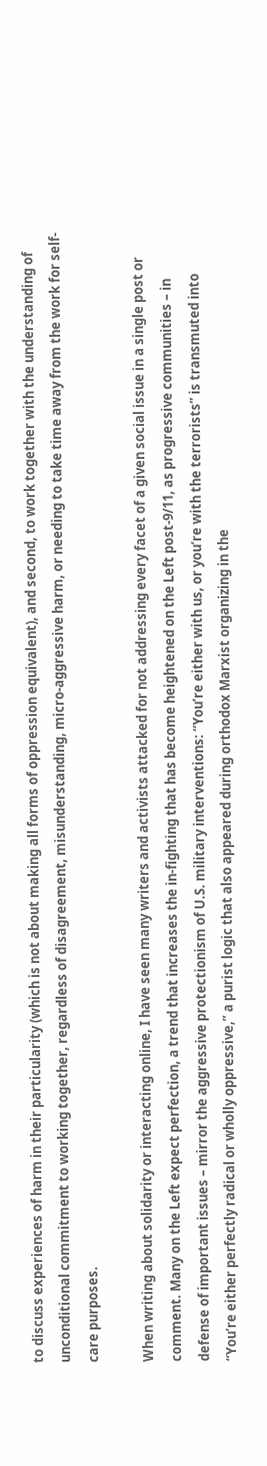to discuss experiences of harm in their particularity (which is not about making all forms of oppression equivalent), and second, to work together with the understanding of unconditional commitment to working together, regardless of disagreement, misunderstanding, micro-aggressive harm, or needing to take time away from the work for self-care purposes.

When writing about solidarity or interacting online, I have seen many writers and activists attacked for not addressing every facet of a given social issue in a single post or comment. Many on the Left expect perfection, a trend that increases the in-fighting that has become heightened on the Left post-9/11, as progressive communities – in defense of important issues – mirror the aggressive protectionism of U.S. military interventions: “You’re either with us, or you’re with the terrorists” is transmuted into “You’re either perfectly radical or wholly oppressive,” a purist logic that also appeared during orthodox Marxist organizing in the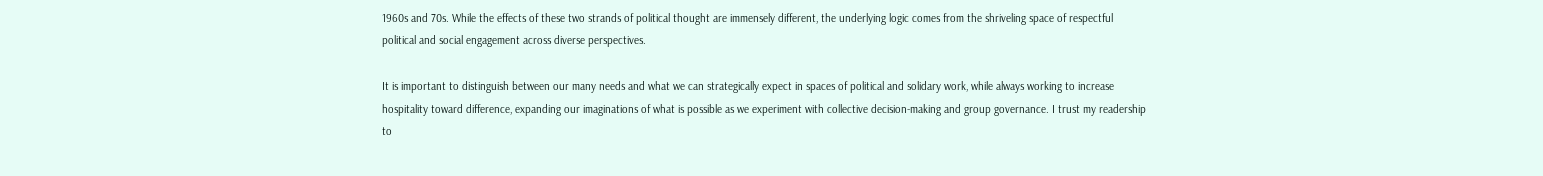1960s and 70s. While the effects of these two strands of political thought are immensely different, the underlying logic comes from the shriveling space of respectful political and social engagement across diverse perspectives.

It is important to distinguish between our many needs and what we can strategically expect in spaces of political and solidary work, while always working to increase hospitality toward difference, expanding our imaginations of what is possible as we experiment with collective decision-making and group governance. I trust my readership to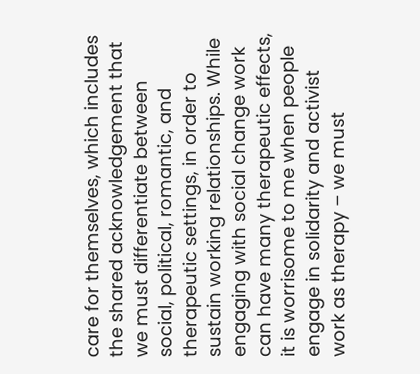care for themselves, which includes the shared acknowledgement that we must differentiate between social, political, romantic, and therapeutic settings, in order to sustain working relationships. While engaging with social change work can have many therapeutic effects, it is worrisome to me when people engage in solidarity and activist work as therapy – we must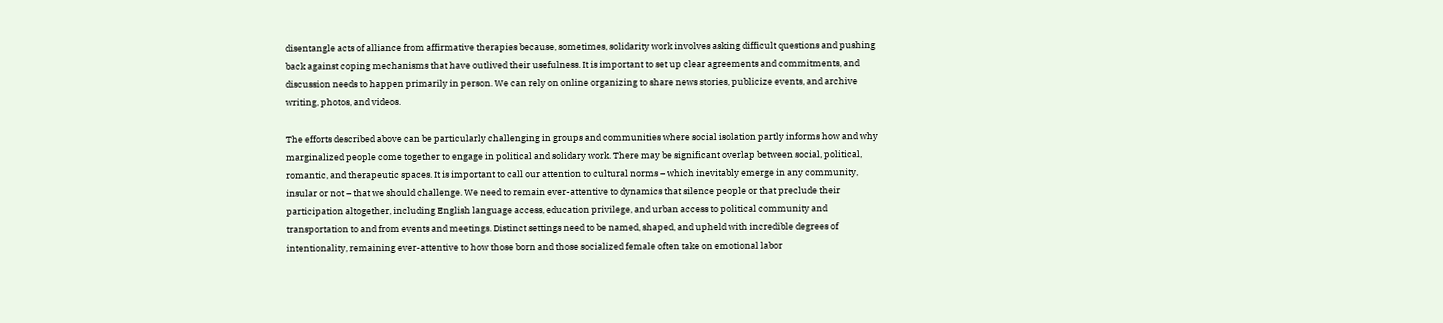disentangle acts of alliance from affirmative therapies because, sometimes, solidarity work involves asking difficult questions and pushing back against coping mechanisms that have outlived their usefulness. It is important to set up clear agreements and commitments, and discussion needs to happen primarily in person. We can rely on online organizing to share news stories, publicize events, and archive writing, photos, and videos.

The efforts described above can be particularly challenging in groups and communities where social isolation partly informs how and why marginalized people come together to engage in political and solidary work. There may be significant overlap between social, political, romantic, and therapeutic spaces. It is important to call our attention to cultural norms – which inevitably emerge in any community, insular or not – that we should challenge. We need to remain ever-attentive to dynamics that silence people or that preclude their participation altogether, including English language access, education privilege, and urban access to political community and transportation to and from events and meetings. Distinct settings need to be named, shaped, and upheld with incredible degrees of intentionality, remaining ever-attentive to how those born and those socialized female often take on emotional labor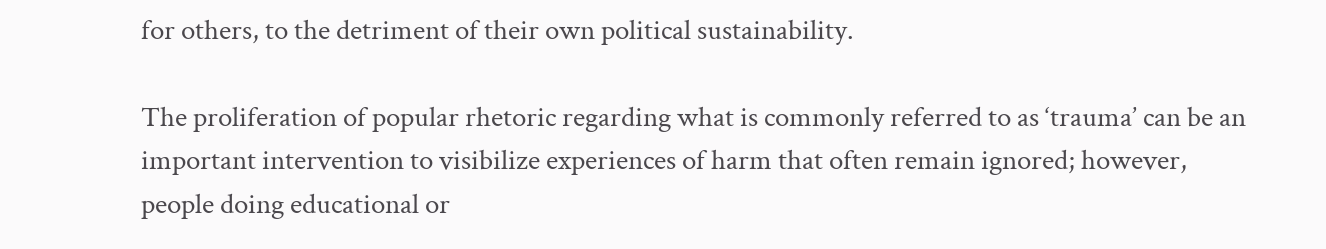for others, to the detriment of their own political sustainability.

The proliferation of popular rhetoric regarding what is commonly referred to as ‘trauma’ can be an important intervention to visibilize experiences of harm that often remain ignored; however, people doing educational or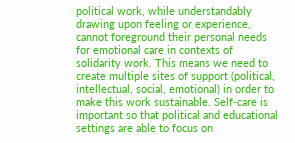political work, while understandably drawing upon feeling or experience, cannot foreground their personal needs for emotional care in contexts of solidarity work. This means we need to create multiple sites of support (political, intellectual, social, emotional) in order to make this work sustainable. Self-care is important so that political and educational settings are able to focus on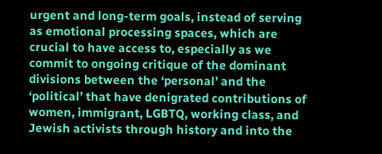urgent and long-term goals, instead of serving as emotional processing spaces, which are crucial to have access to, especially as we commit to ongoing critique of the dominant divisions between the ‘personal’ and the ‘political’ that have denigrated contributions of women, immigrant, LGBTQ, working class, and Jewish activists through history and into the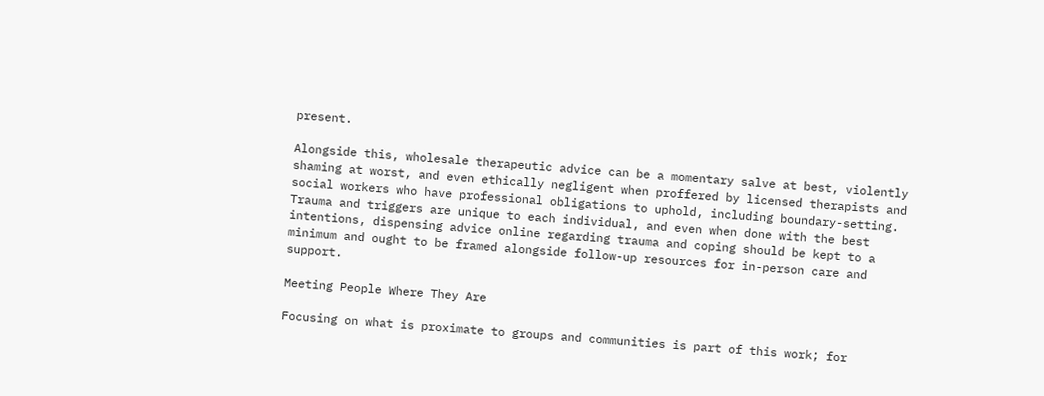present.

Alongside this, wholesale therapeutic advice can be a momentary salve at best, violently shaming at worst, and even ethically negligent when proffered by licensed therapists and social workers who have professional obligations to uphold, including boundary-setting. Trauma and triggers are unique to each individual, and even when done with the best intentions, dispensing advice online regarding trauma and coping should be kept to a minimum and ought to be framed alongside follow-up resources for in-person care and support.

Meeting People Where They Are

Focusing on what is proximate to groups and communities is part of this work; for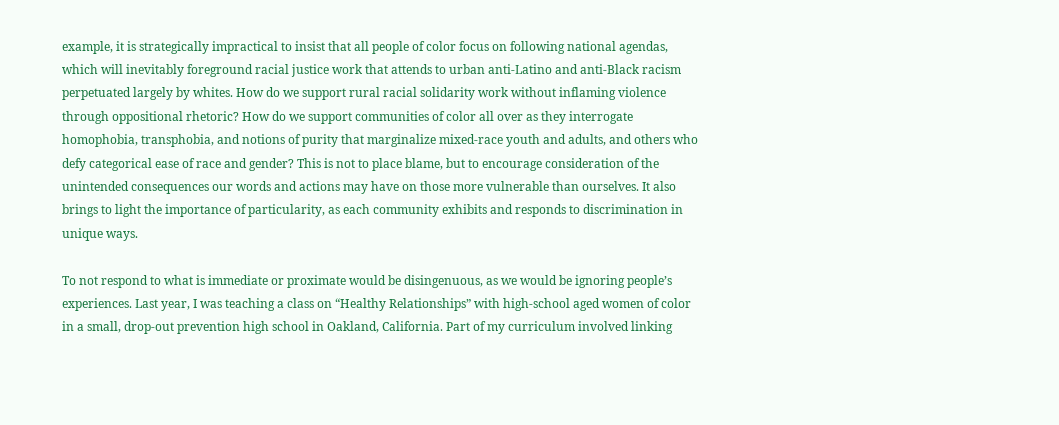example, it is strategically impractical to insist that all people of color focus on following national agendas, which will inevitably foreground racial justice work that attends to urban anti-Latino and anti-Black racism perpetuated largely by whites. How do we support rural racial solidarity work without inflaming violence through oppositional rhetoric? How do we support communities of color all over as they interrogate homophobia, transphobia, and notions of purity that marginalize mixed-race youth and adults, and others who defy categorical ease of race and gender? This is not to place blame, but to encourage consideration of the unintended consequences our words and actions may have on those more vulnerable than ourselves. It also brings to light the importance of particularity, as each community exhibits and responds to discrimination in unique ways.

To not respond to what is immediate or proximate would be disingenuous, as we would be ignoring people’s experiences. Last year, I was teaching a class on “Healthy Relationships” with high-school aged women of color in a small, drop-out prevention high school in Oakland, California. Part of my curriculum involved linking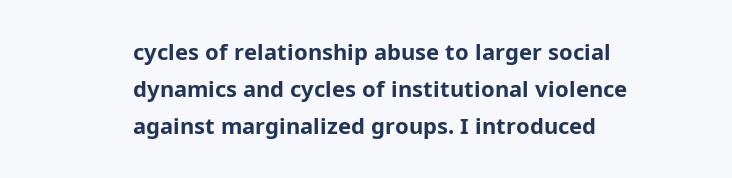cycles of relationship abuse to larger social dynamics and cycles of institutional violence against marginalized groups. I introduced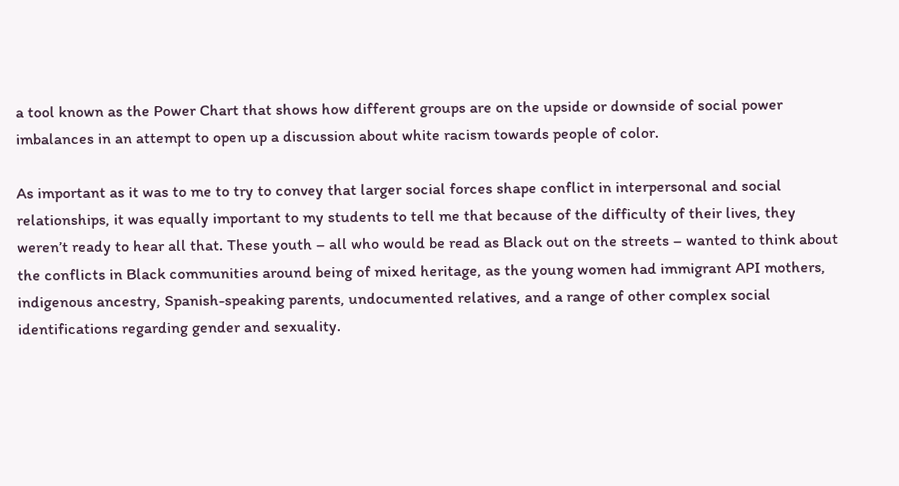a tool known as the Power Chart that shows how different groups are on the upside or downside of social power imbalances in an attempt to open up a discussion about white racism towards people of color.

As important as it was to me to try to convey that larger social forces shape conflict in interpersonal and social relationships, it was equally important to my students to tell me that because of the difficulty of their lives, they weren’t ready to hear all that. These youth – all who would be read as Black out on the streets – wanted to think about the conflicts in Black communities around being of mixed heritage, as the young women had immigrant API mothers, indigenous ancestry, Spanish-speaking parents, undocumented relatives, and a range of other complex social identifications regarding gender and sexuality.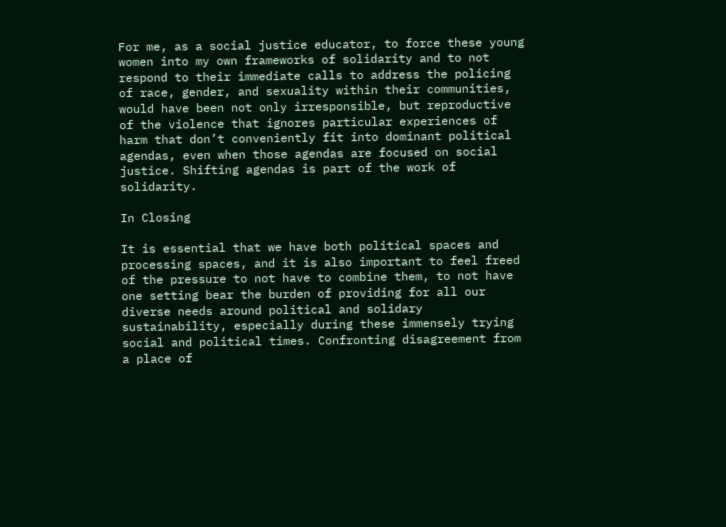For me, as a social justice educator, to force these young women into my own frameworks of solidarity and to not respond to their immediate calls to address the policing of race, gender, and sexuality within their communities, would have been not only irresponsible, but reproductive of the violence that ignores particular experiences of harm that don’t conveniently fit into dominant political agendas, even when those agendas are focused on social justice. Shifting agendas is part of the work of solidarity.

In Closing

It is essential that we have both political spaces and processing spaces, and it is also important to feel freed of the pressure to not have to combine them, to not have one setting bear the burden of providing for all our diverse needs around political and solidary sustainability, especially during these immensely trying social and political times. Confronting disagreement from a place of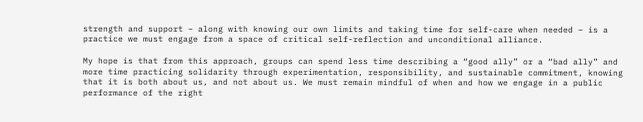strength and support – along with knowing our own limits and taking time for self-care when needed – is a practice we must engage from a space of critical self-reflection and unconditional alliance.

My hope is that from this approach, groups can spend less time describing a “good ally” or a “bad ally” and more time practicing solidarity through experimentation, responsibility, and sustainable commitment, knowing that it is both about us, and not about us. We must remain mindful of when and how we engage in a public performance of the right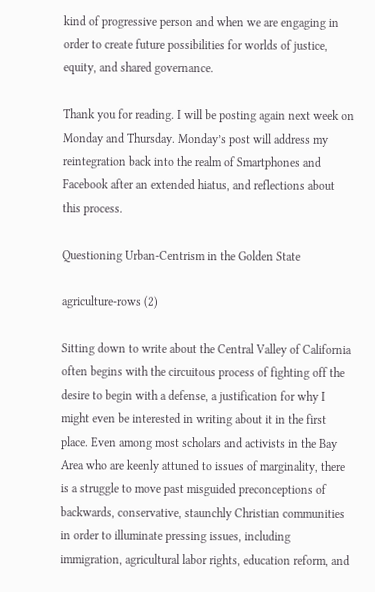kind of progressive person and when we are engaging in order to create future possibilities for worlds of justice, equity, and shared governance.

Thank you for reading. I will be posting again next week on Monday and Thursday. Monday’s post will address my reintegration back into the realm of Smartphones and Facebook after an extended hiatus, and reflections about this process.

Questioning Urban-Centrism in the Golden State

agriculture-rows (2)

Sitting down to write about the Central Valley of California often begins with the circuitous process of fighting off the desire to begin with a defense, a justification for why I might even be interested in writing about it in the first place. Even among most scholars and activists in the Bay Area who are keenly attuned to issues of marginality, there is a struggle to move past misguided preconceptions of backwards, conservative, staunchly Christian communities in order to illuminate pressing issues, including immigration, agricultural labor rights, education reform, and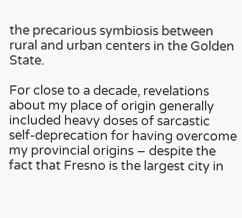the precarious symbiosis between rural and urban centers in the Golden State.

For close to a decade, revelations about my place of origin generally included heavy doses of sarcastic self-deprecation for having overcome my provincial origins – despite the fact that Fresno is the largest city in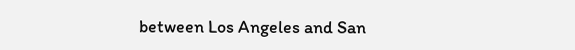between Los Angeles and San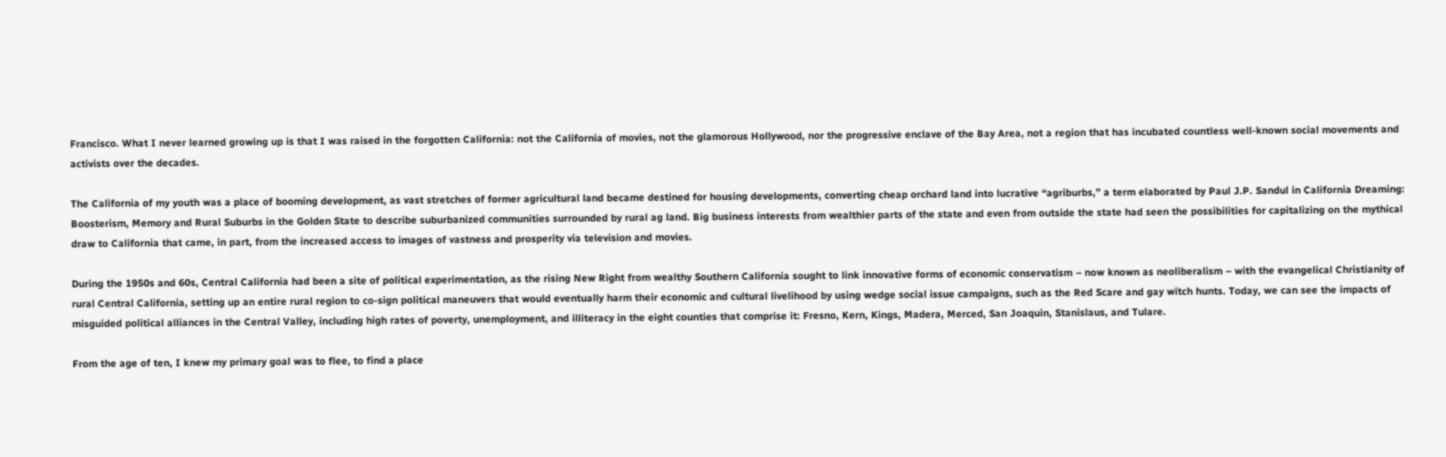Francisco. What I never learned growing up is that I was raised in the forgotten California: not the California of movies, not the glamorous Hollywood, nor the progressive enclave of the Bay Area, not a region that has incubated countless well-known social movements and activists over the decades.

The California of my youth was a place of booming development, as vast stretches of former agricultural land became destined for housing developments, converting cheap orchard land into lucrative “agriburbs,” a term elaborated by Paul J.P. Sandul in California Dreaming: Boosterism, Memory and Rural Suburbs in the Golden State to describe suburbanized communities surrounded by rural ag land. Big business interests from wealthier parts of the state and even from outside the state had seen the possibilities for capitalizing on the mythical draw to California that came, in part, from the increased access to images of vastness and prosperity via television and movies.

During the 1950s and 60s, Central California had been a site of political experimentation, as the rising New Right from wealthy Southern California sought to link innovative forms of economic conservatism – now known as neoliberalism – with the evangelical Christianity of rural Central California, setting up an entire rural region to co-sign political maneuvers that would eventually harm their economic and cultural livelihood by using wedge social issue campaigns, such as the Red Scare and gay witch hunts. Today, we can see the impacts of misguided political alliances in the Central Valley, including high rates of poverty, unemployment, and illiteracy in the eight counties that comprise it: Fresno, Kern, Kings, Madera, Merced, San Joaquin, Stanislaus, and Tulare.

From the age of ten, I knew my primary goal was to flee, to find a place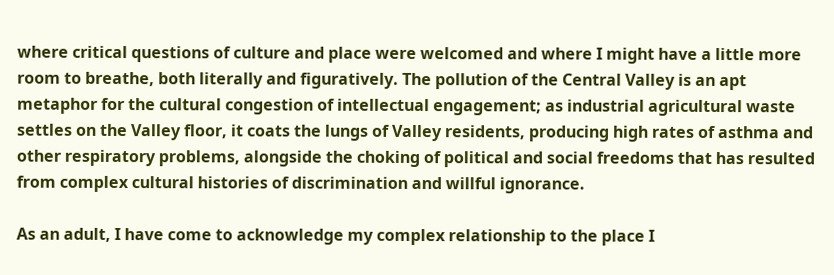where critical questions of culture and place were welcomed and where I might have a little more room to breathe, both literally and figuratively. The pollution of the Central Valley is an apt metaphor for the cultural congestion of intellectual engagement; as industrial agricultural waste settles on the Valley floor, it coats the lungs of Valley residents, producing high rates of asthma and other respiratory problems, alongside the choking of political and social freedoms that has resulted from complex cultural histories of discrimination and willful ignorance.

As an adult, I have come to acknowledge my complex relationship to the place I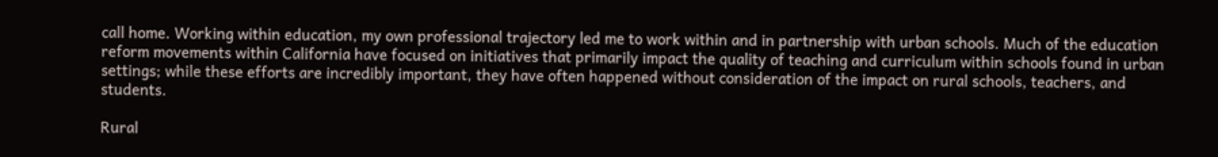call home. Working within education, my own professional trajectory led me to work within and in partnership with urban schools. Much of the education reform movements within California have focused on initiatives that primarily impact the quality of teaching and curriculum within schools found in urban settings; while these efforts are incredibly important, they have often happened without consideration of the impact on rural schools, teachers, and students.

Rural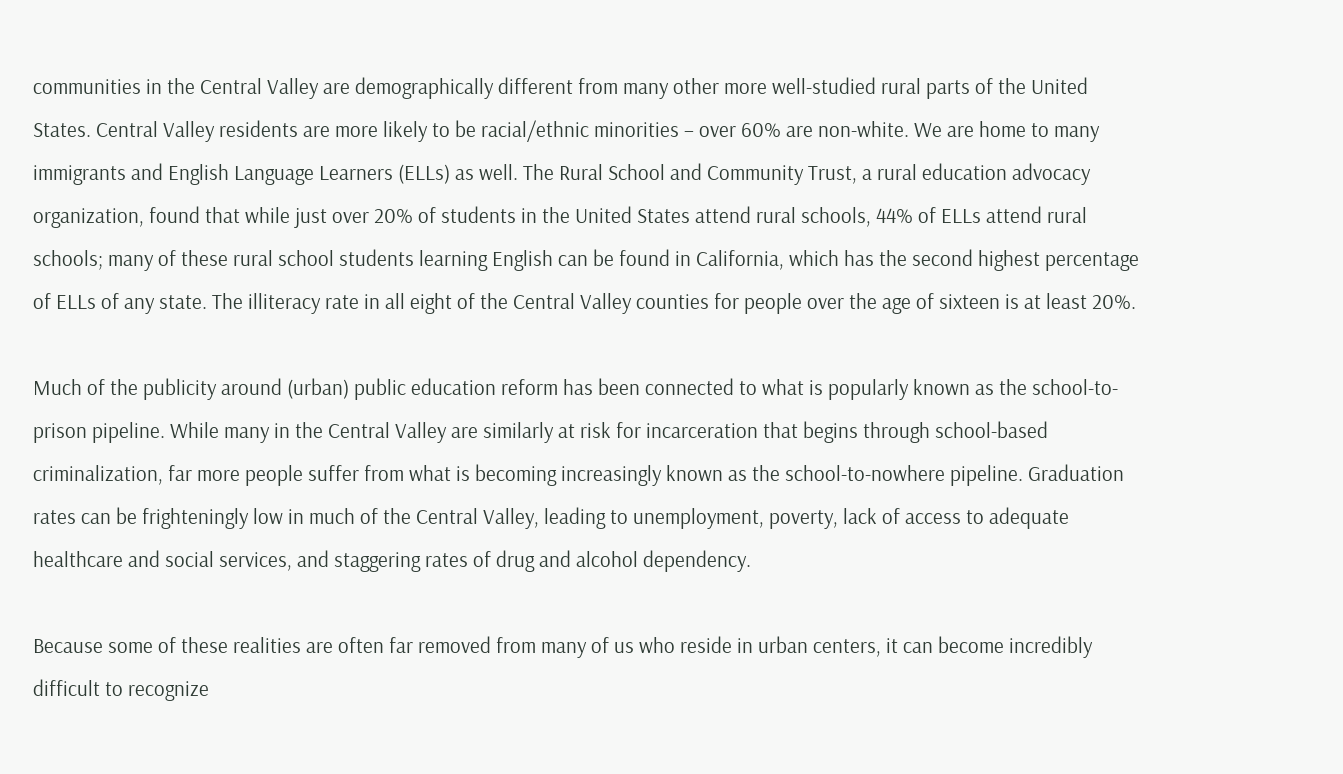communities in the Central Valley are demographically different from many other more well-studied rural parts of the United States. Central Valley residents are more likely to be racial/ethnic minorities – over 60% are non-white. We are home to many immigrants and English Language Learners (ELLs) as well. The Rural School and Community Trust, a rural education advocacy organization, found that while just over 20% of students in the United States attend rural schools, 44% of ELLs attend rural schools; many of these rural school students learning English can be found in California, which has the second highest percentage of ELLs of any state. The illiteracy rate in all eight of the Central Valley counties for people over the age of sixteen is at least 20%.

Much of the publicity around (urban) public education reform has been connected to what is popularly known as the school-to-prison pipeline. While many in the Central Valley are similarly at risk for incarceration that begins through school-based criminalization, far more people suffer from what is becoming increasingly known as the school-to-nowhere pipeline. Graduation rates can be frighteningly low in much of the Central Valley, leading to unemployment, poverty, lack of access to adequate healthcare and social services, and staggering rates of drug and alcohol dependency.

Because some of these realities are often far removed from many of us who reside in urban centers, it can become incredibly difficult to recognize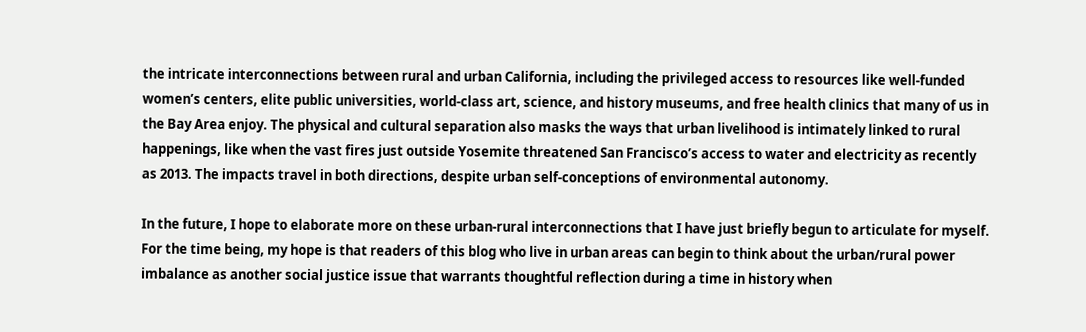the intricate interconnections between rural and urban California, including the privileged access to resources like well-funded women’s centers, elite public universities, world-class art, science, and history museums, and free health clinics that many of us in the Bay Area enjoy. The physical and cultural separation also masks the ways that urban livelihood is intimately linked to rural happenings, like when the vast fires just outside Yosemite threatened San Francisco’s access to water and electricity as recently as 2013. The impacts travel in both directions, despite urban self-conceptions of environmental autonomy.

In the future, I hope to elaborate more on these urban-rural interconnections that I have just briefly begun to articulate for myself. For the time being, my hope is that readers of this blog who live in urban areas can begin to think about the urban/rural power imbalance as another social justice issue that warrants thoughtful reflection during a time in history when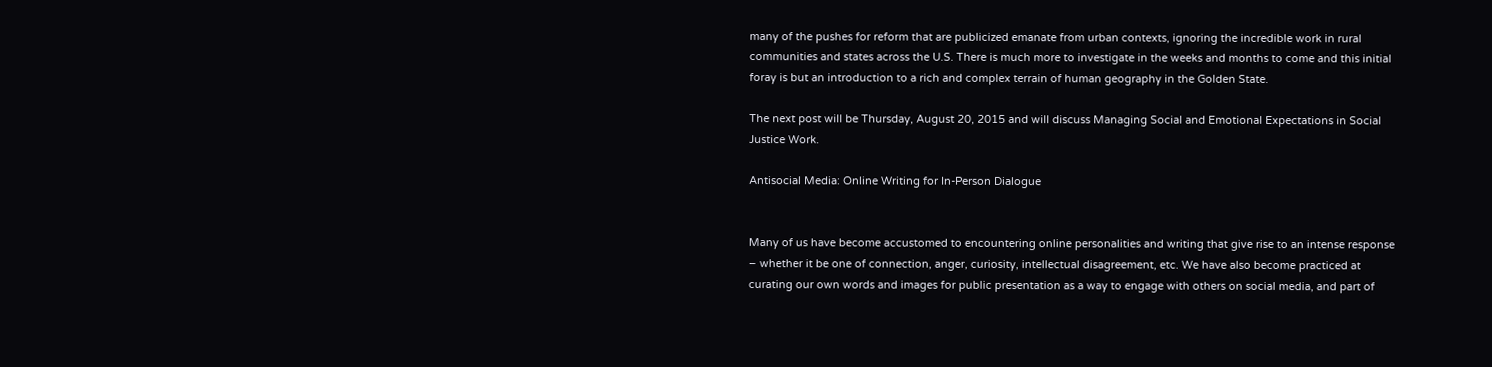many of the pushes for reform that are publicized emanate from urban contexts, ignoring the incredible work in rural communities and states across the U.S. There is much more to investigate in the weeks and months to come and this initial foray is but an introduction to a rich and complex terrain of human geography in the Golden State.

The next post will be Thursday, August 20, 2015 and will discuss Managing Social and Emotional Expectations in Social Justice Work.

Antisocial Media: Online Writing for In-Person Dialogue


Many of us have become accustomed to encountering online personalities and writing that give rise to an intense response – whether it be one of connection, anger, curiosity, intellectual disagreement, etc. We have also become practiced at curating our own words and images for public presentation as a way to engage with others on social media, and part of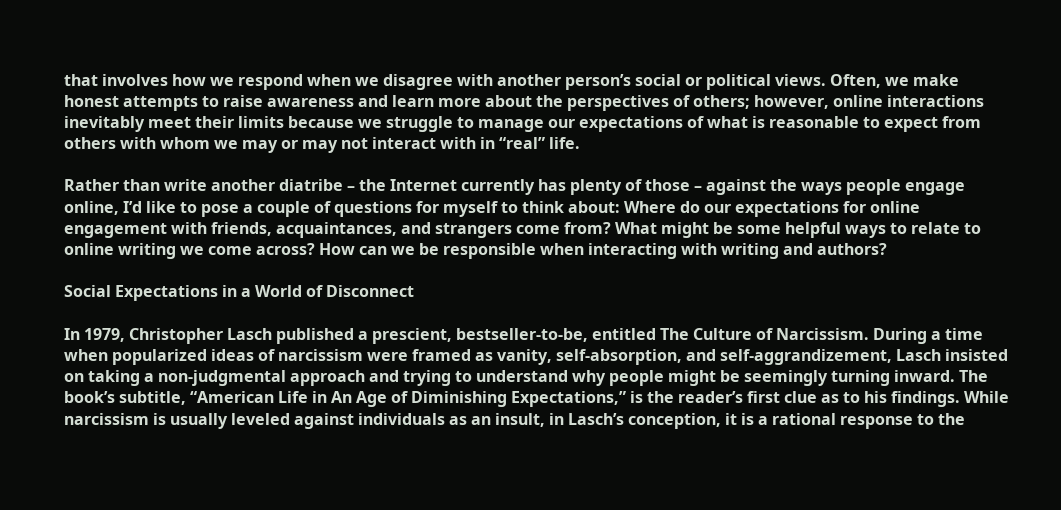that involves how we respond when we disagree with another person’s social or political views. Often, we make honest attempts to raise awareness and learn more about the perspectives of others; however, online interactions inevitably meet their limits because we struggle to manage our expectations of what is reasonable to expect from others with whom we may or may not interact with in “real” life.

Rather than write another diatribe – the Internet currently has plenty of those – against the ways people engage online, I’d like to pose a couple of questions for myself to think about: Where do our expectations for online engagement with friends, acquaintances, and strangers come from? What might be some helpful ways to relate to online writing we come across? How can we be responsible when interacting with writing and authors?

Social Expectations in a World of Disconnect

In 1979, Christopher Lasch published a prescient, bestseller-to-be, entitled The Culture of Narcissism. During a time when popularized ideas of narcissism were framed as vanity, self-absorption, and self-aggrandizement, Lasch insisted on taking a non-judgmental approach and trying to understand why people might be seemingly turning inward. The book’s subtitle, “American Life in An Age of Diminishing Expectations,” is the reader’s first clue as to his findings. While narcissism is usually leveled against individuals as an insult, in Lasch’s conception, it is a rational response to the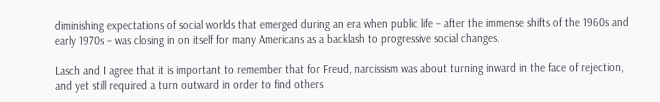diminishing expectations of social worlds that emerged during an era when public life – after the immense shifts of the 1960s and early 1970s – was closing in on itself for many Americans as a backlash to progressive social changes.

Lasch and I agree that it is important to remember that for Freud, narcissism was about turning inward in the face of rejection, and yet still required a turn outward in order to find others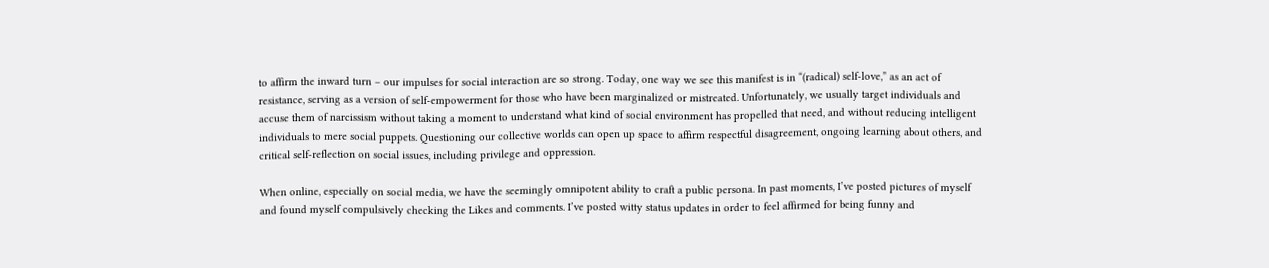to affirm the inward turn – our impulses for social interaction are so strong. Today, one way we see this manifest is in “(radical) self-love,” as an act of resistance, serving as a version of self-empowerment for those who have been marginalized or mistreated. Unfortunately, we usually target individuals and accuse them of narcissism without taking a moment to understand what kind of social environment has propelled that need, and without reducing intelligent individuals to mere social puppets. Questioning our collective worlds can open up space to affirm respectful disagreement, ongoing learning about others, and critical self-reflection on social issues, including privilege and oppression.

When online, especially on social media, we have the seemingly omnipotent ability to craft a public persona. In past moments, I’ve posted pictures of myself and found myself compulsively checking the Likes and comments. I’ve posted witty status updates in order to feel affirmed for being funny and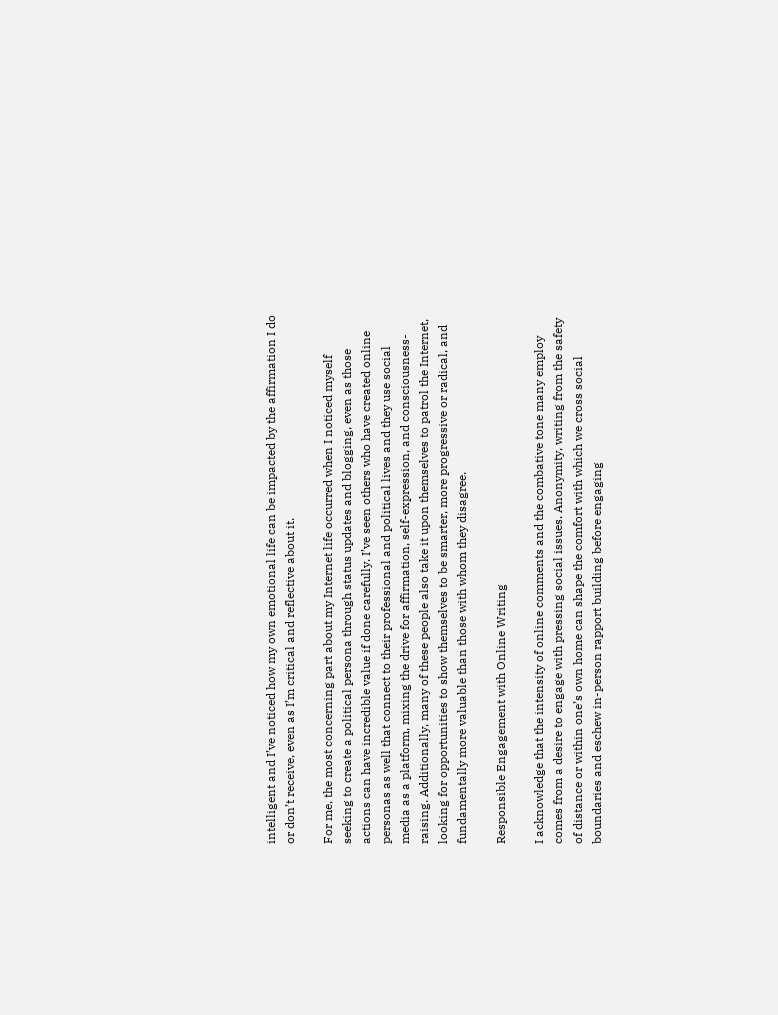intelligent and I’ve noticed how my own emotional life can be impacted by the affirmation I do or don’t receive, even as I’m critical and reflective about it.

For me, the most concerning part about my Internet life occurred when I noticed myself seeking to create a political persona through status updates and blogging, even as those actions can have incredible value if done carefully. I’ve seen others who have created online personas as well that connect to their professional and political lives and they use social media as a platform, mixing the drive for affirmation, self-expression, and consciousness-raising. Additionally, many of these people also take it upon themselves to patrol the Internet, looking for opportunities to show themselves to be smarter, more progressive or radical, and fundamentally more valuable than those with whom they disagree.

Responsible Engagement with Online Writing

I acknowledge that the intensity of online comments and the combative tone many employ comes from a desire to engage with pressing social issues. Anonymity, writing from the safety of distance or within one’s own home can shape the comfort with which we cross social boundaries and eschew in-person rapport building before engaging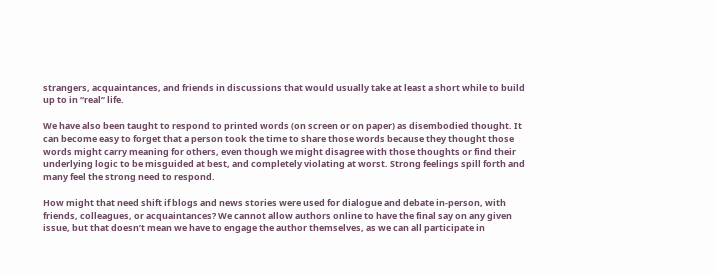strangers, acquaintances, and friends in discussions that would usually take at least a short while to build up to in “real” life.

We have also been taught to respond to printed words (on screen or on paper) as disembodied thought. It can become easy to forget that a person took the time to share those words because they thought those words might carry meaning for others, even though we might disagree with those thoughts or find their underlying logic to be misguided at best, and completely violating at worst. Strong feelings spill forth and many feel the strong need to respond.

How might that need shift if blogs and news stories were used for dialogue and debate in-person, with friends, colleagues, or acquaintances? We cannot allow authors online to have the final say on any given issue, but that doesn’t mean we have to engage the author themselves, as we can all participate in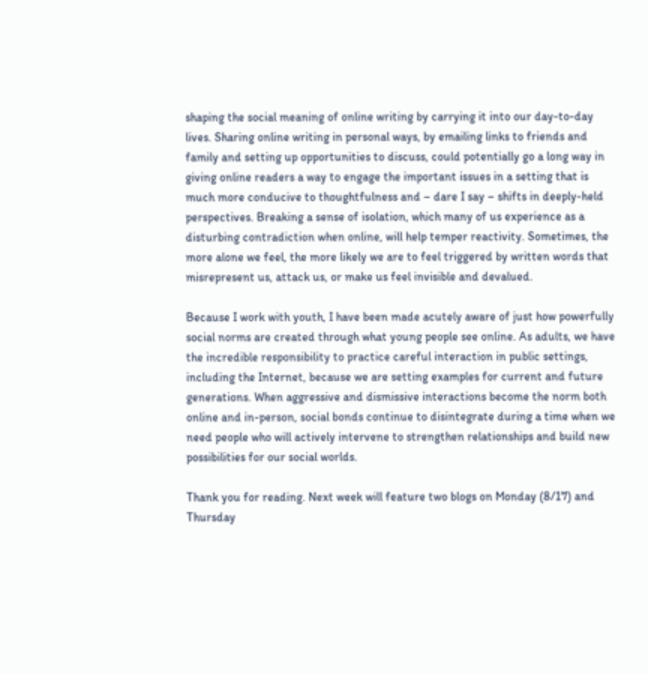shaping the social meaning of online writing by carrying it into our day-to-day lives. Sharing online writing in personal ways, by emailing links to friends and family and setting up opportunities to discuss, could potentially go a long way in giving online readers a way to engage the important issues in a setting that is much more conducive to thoughtfulness and – dare I say – shifts in deeply-held perspectives. Breaking a sense of isolation, which many of us experience as a disturbing contradiction when online, will help temper reactivity. Sometimes, the more alone we feel, the more likely we are to feel triggered by written words that misrepresent us, attack us, or make us feel invisible and devalued.

Because I work with youth, I have been made acutely aware of just how powerfully social norms are created through what young people see online. As adults, we have the incredible responsibility to practice careful interaction in public settings, including the Internet, because we are setting examples for current and future generations. When aggressive and dismissive interactions become the norm both online and in-person, social bonds continue to disintegrate during a time when we need people who will actively intervene to strengthen relationships and build new possibilities for our social worlds.

Thank you for reading. Next week will feature two blogs on Monday (8/17) and Thursday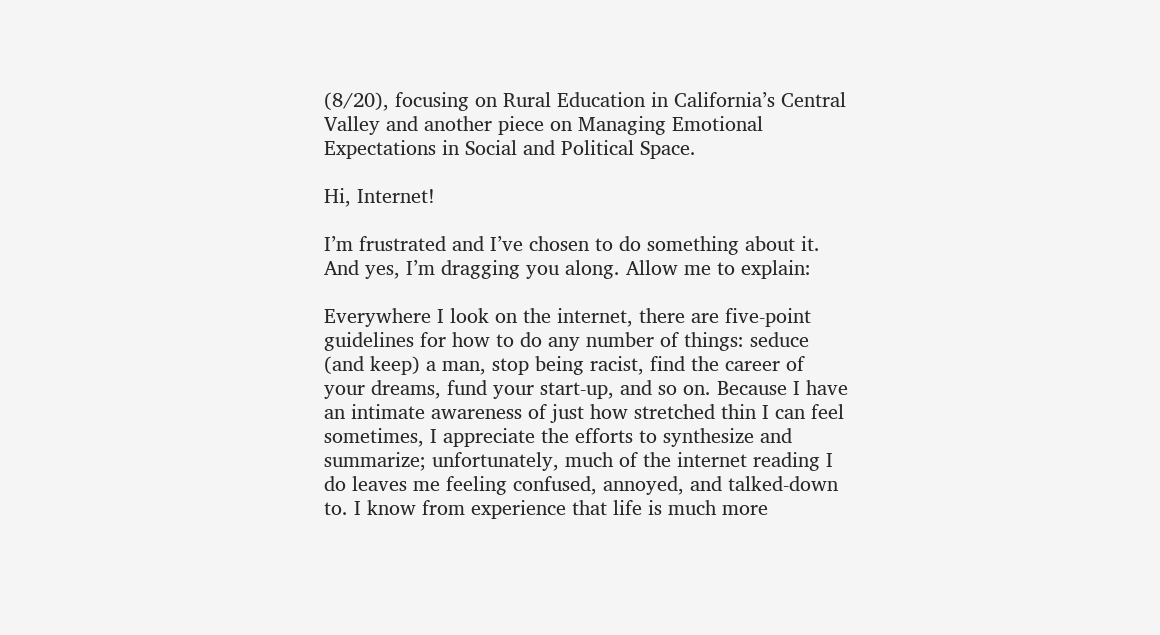(8/20), focusing on Rural Education in California’s Central Valley and another piece on Managing Emotional Expectations in Social and Political Space.

Hi, Internet!

I’m frustrated and I’ve chosen to do something about it. And yes, I’m dragging you along. Allow me to explain:

Everywhere I look on the internet, there are five-point guidelines for how to do any number of things: seduce (and keep) a man, stop being racist, find the career of your dreams, fund your start-up, and so on. Because I have an intimate awareness of just how stretched thin I can feel sometimes, I appreciate the efforts to synthesize and summarize; unfortunately, much of the internet reading I do leaves me feeling confused, annoyed, and talked-down to. I know from experience that life is much more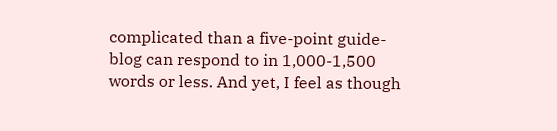complicated than a five-point guide-blog can respond to in 1,000-1,500 words or less. And yet, I feel as though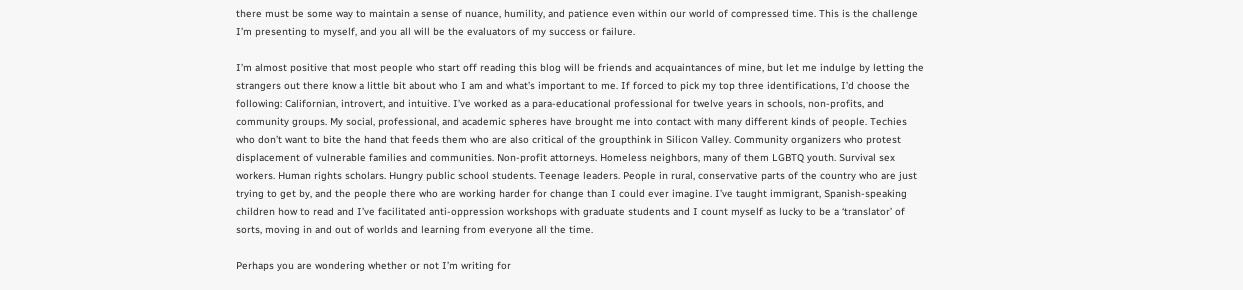there must be some way to maintain a sense of nuance, humility, and patience even within our world of compressed time. This is the challenge I’m presenting to myself, and you all will be the evaluators of my success or failure.

I’m almost positive that most people who start off reading this blog will be friends and acquaintances of mine, but let me indulge by letting the strangers out there know a little bit about who I am and what’s important to me. If forced to pick my top three identifications, I’d choose the following: Californian, introvert, and intuitive. I’ve worked as a para-educational professional for twelve years in schools, non-profits, and community groups. My social, professional, and academic spheres have brought me into contact with many different kinds of people. Techies who don’t want to bite the hand that feeds them who are also critical of the groupthink in Silicon Valley. Community organizers who protest displacement of vulnerable families and communities. Non-profit attorneys. Homeless neighbors, many of them LGBTQ youth. Survival sex workers. Human rights scholars. Hungry public school students. Teenage leaders. People in rural, conservative parts of the country who are just trying to get by, and the people there who are working harder for change than I could ever imagine. I’ve taught immigrant, Spanish-speaking children how to read and I’ve facilitated anti-oppression workshops with graduate students and I count myself as lucky to be a ‘translator’ of sorts, moving in and out of worlds and learning from everyone all the time.

Perhaps you are wondering whether or not I’m writing for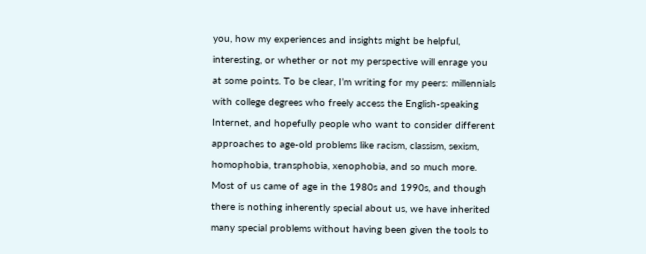you, how my experiences and insights might be helpful, interesting, or whether or not my perspective will enrage you at some points. To be clear, I’m writing for my peers: millennials with college degrees who freely access the English-speaking Internet, and hopefully people who want to consider different approaches to age-old problems like racism, classism, sexism, homophobia, transphobia, xenophobia, and so much more. Most of us came of age in the 1980s and 1990s, and though there is nothing inherently special about us, we have inherited many special problems without having been given the tools to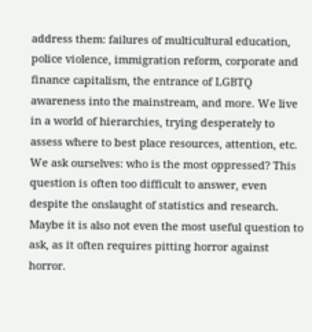address them: failures of multicultural education, police violence, immigration reform, corporate and finance capitalism, the entrance of LGBTQ awareness into the mainstream, and more. We live in a world of hierarchies, trying desperately to assess where to best place resources, attention, etc. We ask ourselves: who is the most oppressed? This question is often too difficult to answer, even despite the onslaught of statistics and research. Maybe it is also not even the most useful question to ask, as it often requires pitting horror against horror.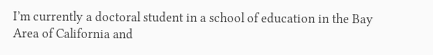I’m currently a doctoral student in a school of education in the Bay Area of California and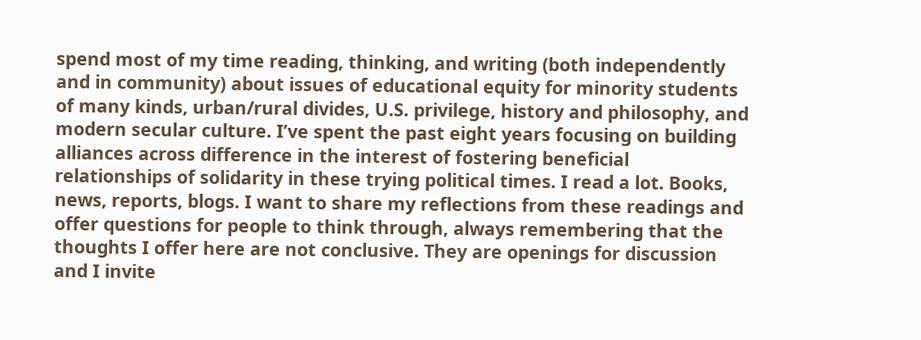spend most of my time reading, thinking, and writing (both independently and in community) about issues of educational equity for minority students of many kinds, urban/rural divides, U.S. privilege, history and philosophy, and modern secular culture. I’ve spent the past eight years focusing on building alliances across difference in the interest of fostering beneficial relationships of solidarity in these trying political times. I read a lot. Books, news, reports, blogs. I want to share my reflections from these readings and offer questions for people to think through, always remembering that the thoughts I offer here are not conclusive. They are openings for discussion and I invite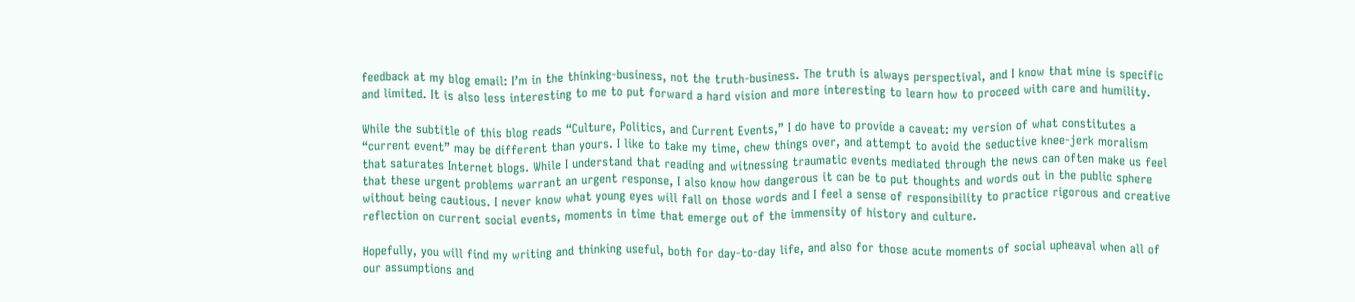feedback at my blog email: I’m in the thinking-business, not the truth-business. The truth is always perspectival, and I know that mine is specific and limited. It is also less interesting to me to put forward a hard vision and more interesting to learn how to proceed with care and humility.

While the subtitle of this blog reads “Culture, Politics, and Current Events,” I do have to provide a caveat: my version of what constitutes a “current event” may be different than yours. I like to take my time, chew things over, and attempt to avoid the seductive knee-jerk moralism that saturates Internet blogs. While I understand that reading and witnessing traumatic events mediated through the news can often make us feel that these urgent problems warrant an urgent response, I also know how dangerous it can be to put thoughts and words out in the public sphere without being cautious. I never know what young eyes will fall on those words and I feel a sense of responsibility to practice rigorous and creative reflection on current social events, moments in time that emerge out of the immensity of history and culture.

Hopefully, you will find my writing and thinking useful, both for day-to-day life, and also for those acute moments of social upheaval when all of our assumptions and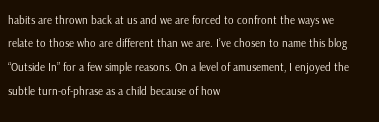habits are thrown back at us and we are forced to confront the ways we relate to those who are different than we are. I’ve chosen to name this blog “Outside In” for a few simple reasons. On a level of amusement, I enjoyed the subtle turn-of-phrase as a child because of how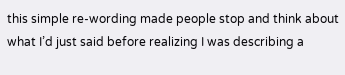this simple re-wording made people stop and think about what I’d just said before realizing I was describing a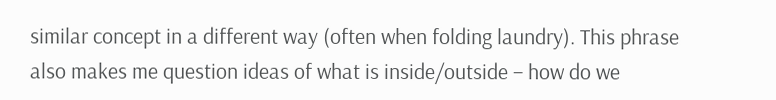similar concept in a different way (often when folding laundry). This phrase also makes me question ideas of what is inside/outside – how do we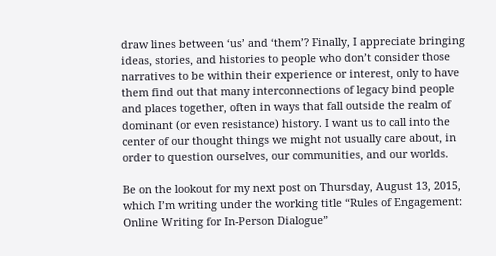draw lines between ‘us’ and ‘them’? Finally, I appreciate bringing ideas, stories, and histories to people who don’t consider those narratives to be within their experience or interest, only to have them find out that many interconnections of legacy bind people and places together, often in ways that fall outside the realm of dominant (or even resistance) history. I want us to call into the center of our thought things we might not usually care about, in order to question ourselves, our communities, and our worlds.

Be on the lookout for my next post on Thursday, August 13, 2015, which I’m writing under the working title “Rules of Engagement: Online Writing for In-Person Dialogue”